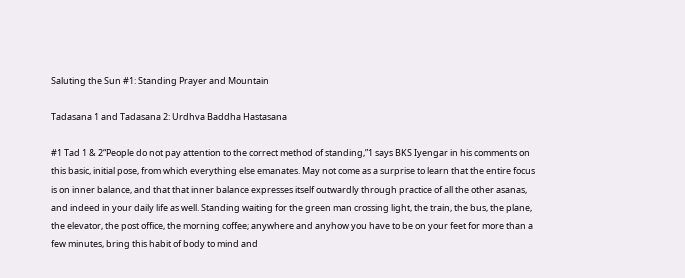Saluting the Sun #1: Standing Prayer and Mountain

Tadasana 1 and Tadasana 2: Urdhva Baddha Hastasana

#1 Tad 1 & 2“People do not pay attention to the correct method of standing,”1 says BKS Iyengar in his comments on this basic, initial pose, from which everything else emanates. May not come as a surprise to learn that the entire focus is on inner balance, and that that inner balance expresses itself outwardly through practice of all the other asanas, and indeed in your daily life as well. Standing waiting for the green man crossing light, the train, the bus, the plane, the elevator, the post office, the morning coffee; anywhere and anyhow you have to be on your feet for more than a few minutes, bring this habit of body to mind and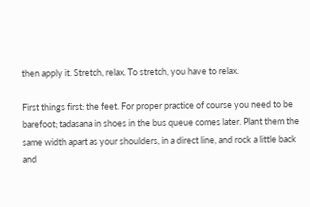then apply it. Stretch, relax. To stretch, you have to relax.

First things first: the feet. For proper practice of course you need to be barefoot; tadasana in shoes in the bus queue comes later. Plant them the same width apart as your shoulders, in a direct line, and rock a little back and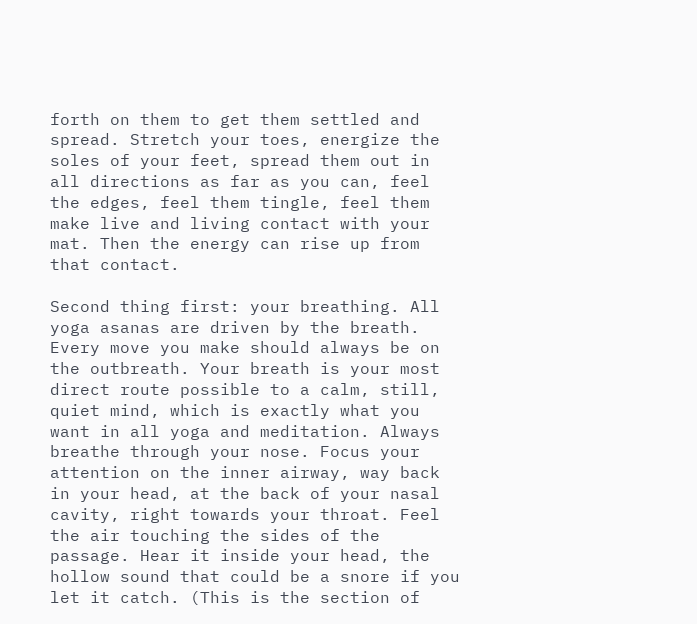forth on them to get them settled and spread. Stretch your toes, energize the soles of your feet, spread them out in all directions as far as you can, feel the edges, feel them tingle, feel them make live and living contact with your mat. Then the energy can rise up from that contact.

Second thing first: your breathing. All yoga asanas are driven by the breath. Every move you make should always be on the outbreath. Your breath is your most direct route possible to a calm, still, quiet mind, which is exactly what you want in all yoga and meditation. Always breathe through your nose. Focus your attention on the inner airway, way back in your head, at the back of your nasal cavity, right towards your throat. Feel the air touching the sides of the passage. Hear it inside your head, the hollow sound that could be a snore if you let it catch. (This is the section of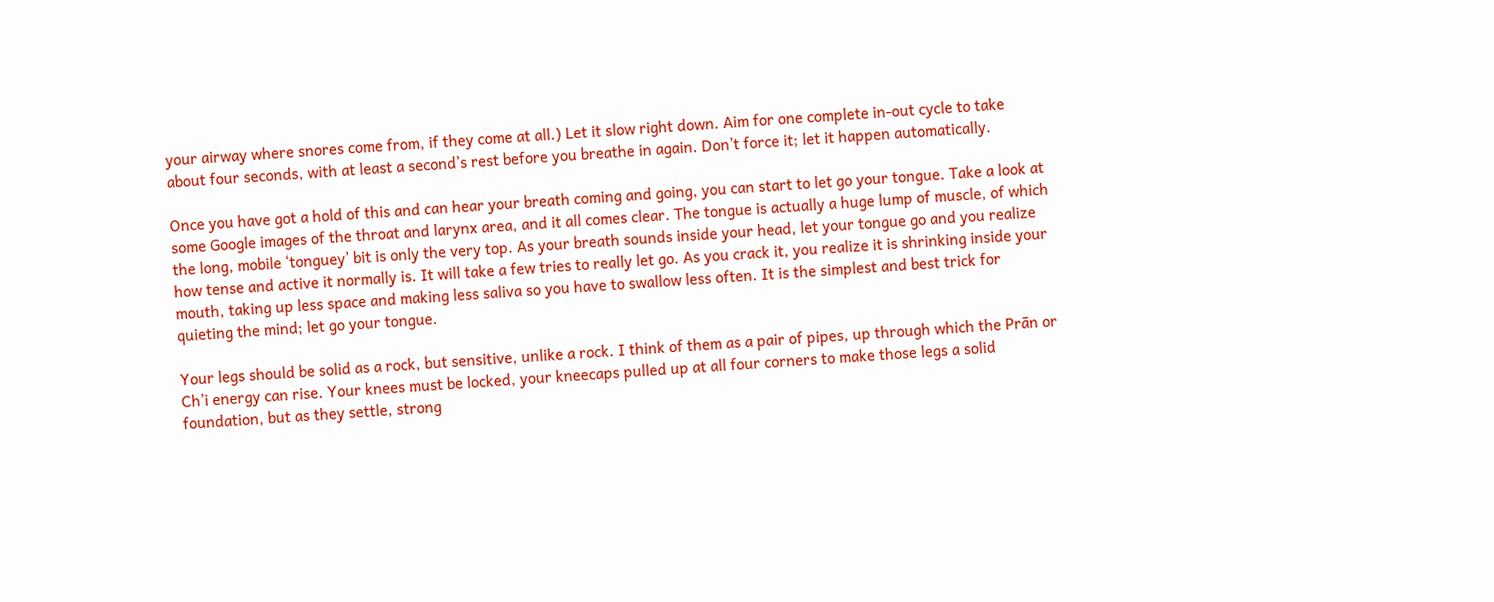your airway where snores come from, if they come at all.) Let it slow right down. Aim for one complete in-out cycle to take about four seconds, with at least a second’s rest before you breathe in again. Don’t force it; let it happen automatically.

Once you have got a hold of this and can hear your breath coming and going, you can start to let go your tongue. Take a look at some Google images of the throat and larynx area, and it all comes clear. The tongue is actually a huge lump of muscle, of which the long, mobile ‘tonguey’ bit is only the very top. As your breath sounds inside your head, let your tongue go and you realize how tense and active it normally is. It will take a few tries to really let go. As you crack it, you realize it is shrinking inside your mouth, taking up less space and making less saliva so you have to swallow less often. It is the simplest and best trick for quieting the mind; let go your tongue.

Your legs should be solid as a rock, but sensitive, unlike a rock. I think of them as a pair of pipes, up through which the Prān or Ch’i energy can rise. Your knees must be locked, your kneecaps pulled up at all four corners to make those legs a solid foundation, but as they settle, strong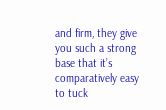and firm, they give you such a strong base that it’s comparatively easy to tuck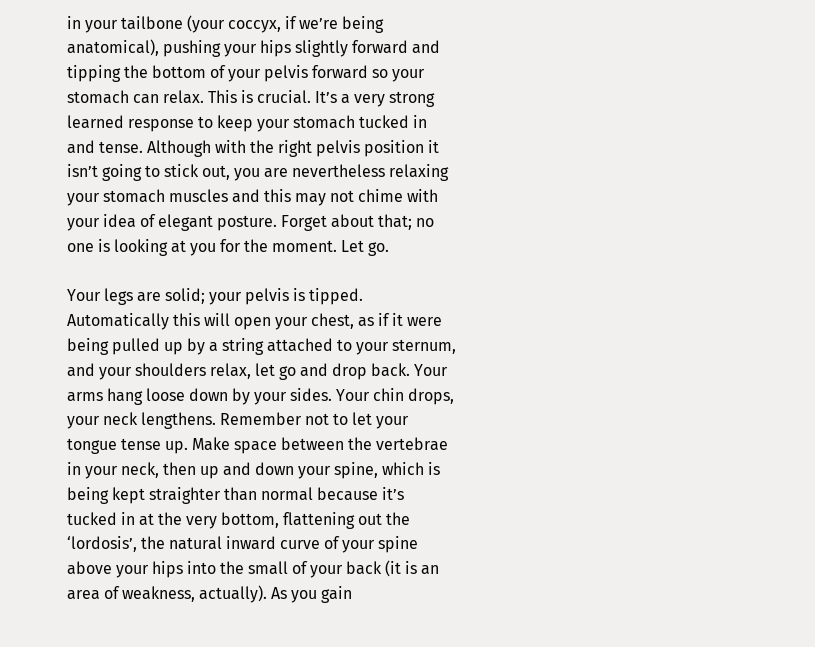in your tailbone (your coccyx, if we’re being anatomical), pushing your hips slightly forward and tipping the bottom of your pelvis forward so your stomach can relax. This is crucial. It’s a very strong learned response to keep your stomach tucked in and tense. Although with the right pelvis position it isn’t going to stick out, you are nevertheless relaxing your stomach muscles and this may not chime with your idea of elegant posture. Forget about that; no one is looking at you for the moment. Let go.

Your legs are solid; your pelvis is tipped. Automatically this will open your chest, as if it were being pulled up by a string attached to your sternum, and your shoulders relax, let go and drop back. Your arms hang loose down by your sides. Your chin drops, your neck lengthens. Remember not to let your tongue tense up. Make space between the vertebrae in your neck, then up and down your spine, which is being kept straighter than normal because it’s tucked in at the very bottom, flattening out the ‘lordosis’, the natural inward curve of your spine above your hips into the small of your back (it is an area of weakness, actually). As you gain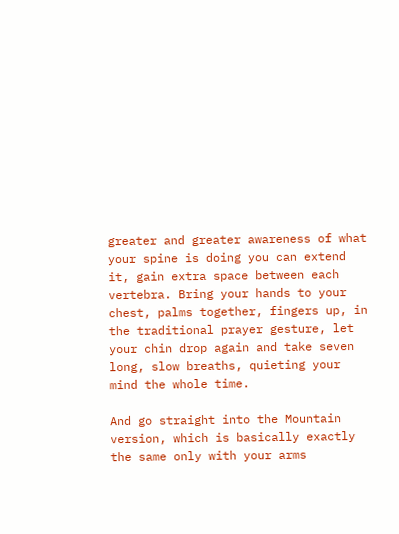greater and greater awareness of what your spine is doing you can extend it, gain extra space between each vertebra. Bring your hands to your chest, palms together, fingers up, in the traditional prayer gesture, let your chin drop again and take seven long, slow breaths, quieting your mind the whole time.

And go straight into the Mountain version, which is basically exactly the same only with your arms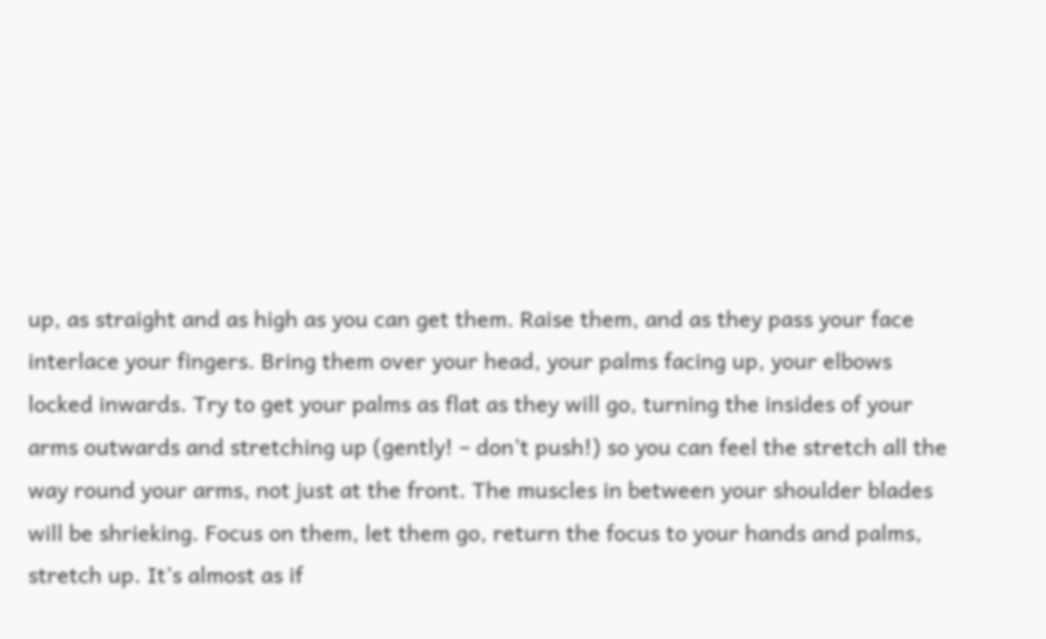up, as straight and as high as you can get them. Raise them, and as they pass your face interlace your fingers. Bring them over your head, your palms facing up, your elbows locked inwards. Try to get your palms as flat as they will go, turning the insides of your arms outwards and stretching up (gently! – don’t push!) so you can feel the stretch all the way round your arms, not just at the front. The muscles in between your shoulder blades will be shrieking. Focus on them, let them go, return the focus to your hands and palms, stretch up. It’s almost as if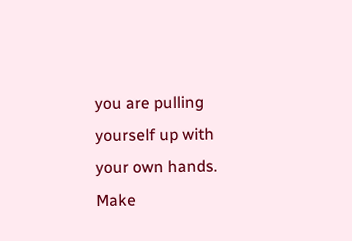you are pulling yourself up with your own hands. Make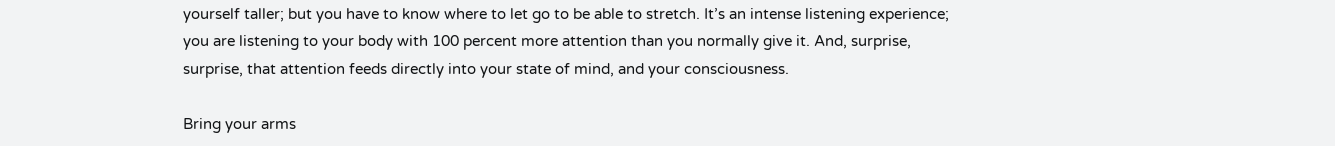yourself taller; but you have to know where to let go to be able to stretch. It’s an intense listening experience; you are listening to your body with 100 percent more attention than you normally give it. And, surprise, surprise, that attention feeds directly into your state of mind, and your consciousness.

Bring your arms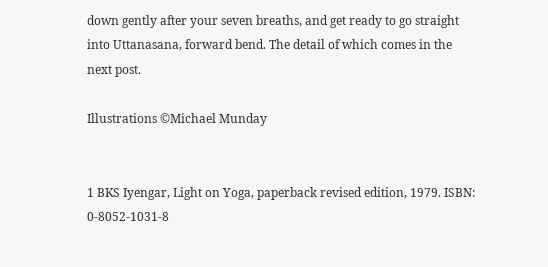down gently after your seven breaths, and get ready to go straight into Uttanasana, forward bend. The detail of which comes in the next post.

Illustrations ©Michael Munday


1 BKS Iyengar, Light on Yoga, paperback revised edition, 1979. ISBN: 0-8052-1031-8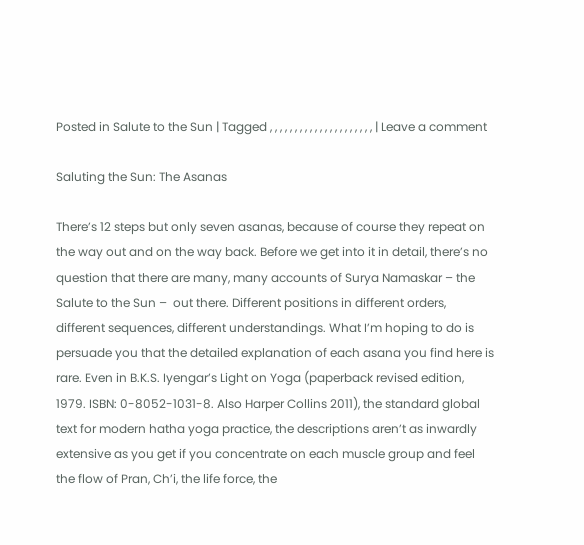Posted in Salute to the Sun | Tagged , , , , , , , , , , , , , , , , , , , , , | Leave a comment

Saluting the Sun: The Asanas

There’s 12 steps but only seven asanas, because of course they repeat on the way out and on the way back. Before we get into it in detail, there’s no question that there are many, many accounts of Surya Namaskar – the Salute to the Sun –  out there. Different positions in different orders, different sequences, different understandings. What I’m hoping to do is persuade you that the detailed explanation of each asana you find here is rare. Even in B.K.S. Iyengar’s Light on Yoga (paperback revised edition, 1979. ISBN: 0-8052-1031-8. Also Harper Collins 2011), the standard global text for modern hatha yoga practice, the descriptions aren’t as inwardly extensive as you get if you concentrate on each muscle group and feel the flow of Pran, Ch’i, the life force, the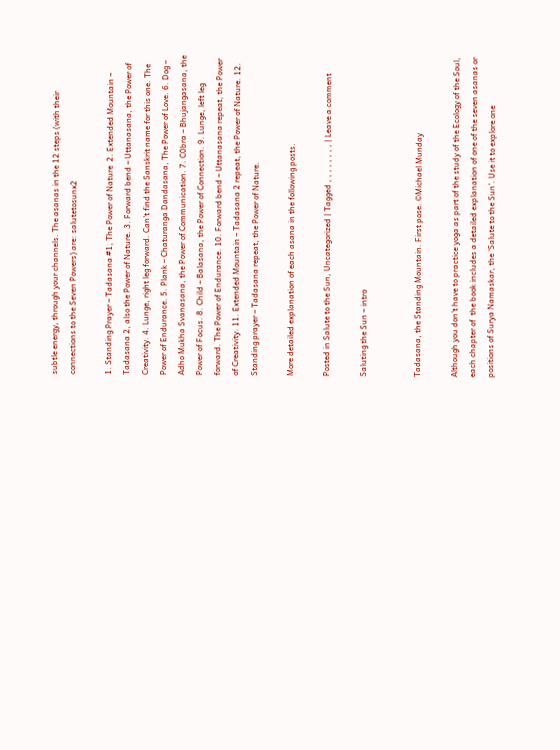subtle energy, through your channels. The asanas in the 12 steps (with their connections to the Seven Powers) are: salutetosunx2

1. Standing Prayer – Tadasana #1, The Power of Nature  2. Extended Mountain – Tadasana 2, also the Power of Nature. 3. Forward bend – Uttanasana, the Power of Creativity. 4. Lunge, right leg forward. Can’t find the Sanskrit name for this one. The Power of Endurance. 5. Plank – Chaturanga Dandasana, The Power of Love. 6. Dog – Adho Mukha Svanasana, the Power of Communication. 7. C0bra – Bhujangasana, the Power of Focus. 8. Child – Balasana, the Power of Connection. 9. Lunge, left leg forward. The Power of Endurance. 10. Forward bend – Uttanasana repeat, the Power of Creativity. 11. Extended Mountain – Tadasana 2 repeat, the Power of Nature. 12. Standing prayer – Tadasana repeat, the Power of Nature.

More detailed explanation of each asana in the following posts.

Posted in Salute to the Sun, Uncategorized | Tagged , , , , , , , , | Leave a comment

Saluting the Sun – intro


Tadasana, the Standing Mountain. First pose. ©Michael Munday

Although you don’t have to practice yoga as part of the study of the Ecology of the Soul, each chapter of  the book includes a detailed explanation of one of the seven asanas or positions of Surya Namaskar, the ‘Salute to the Sun’. Use it to explore one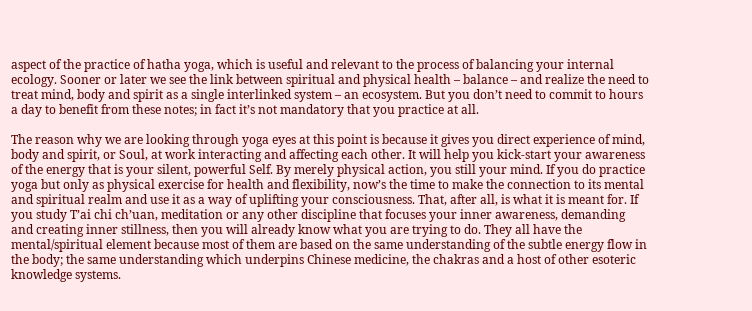aspect of the practice of hatha yoga, which is useful and relevant to the process of balancing your internal ecology. Sooner or later we see the link between spiritual and physical health – balance – and realize the need to treat mind, body and spirit as a single interlinked system – an ecosystem. But you don’t need to commit to hours a day to benefit from these notes; in fact it’s not mandatory that you practice at all.

The reason why we are looking through yoga eyes at this point is because it gives you direct experience of mind, body and spirit, or Soul, at work interacting and affecting each other. It will help you kick-start your awareness of the energy that is your silent, powerful Self. By merely physical action, you still your mind. If you do practice yoga but only as physical exercise for health and flexibility, now’s the time to make the connection to its mental and spiritual realm and use it as a way of uplifting your consciousness. That, after all, is what it is meant for. If you study T’ai chi ch’uan, meditation or any other discipline that focuses your inner awareness, demanding and creating inner stillness, then you will already know what you are trying to do. They all have the mental/spiritual element because most of them are based on the same understanding of the subtle energy flow in the body; the same understanding which underpins Chinese medicine, the chakras and a host of other esoteric knowledge systems.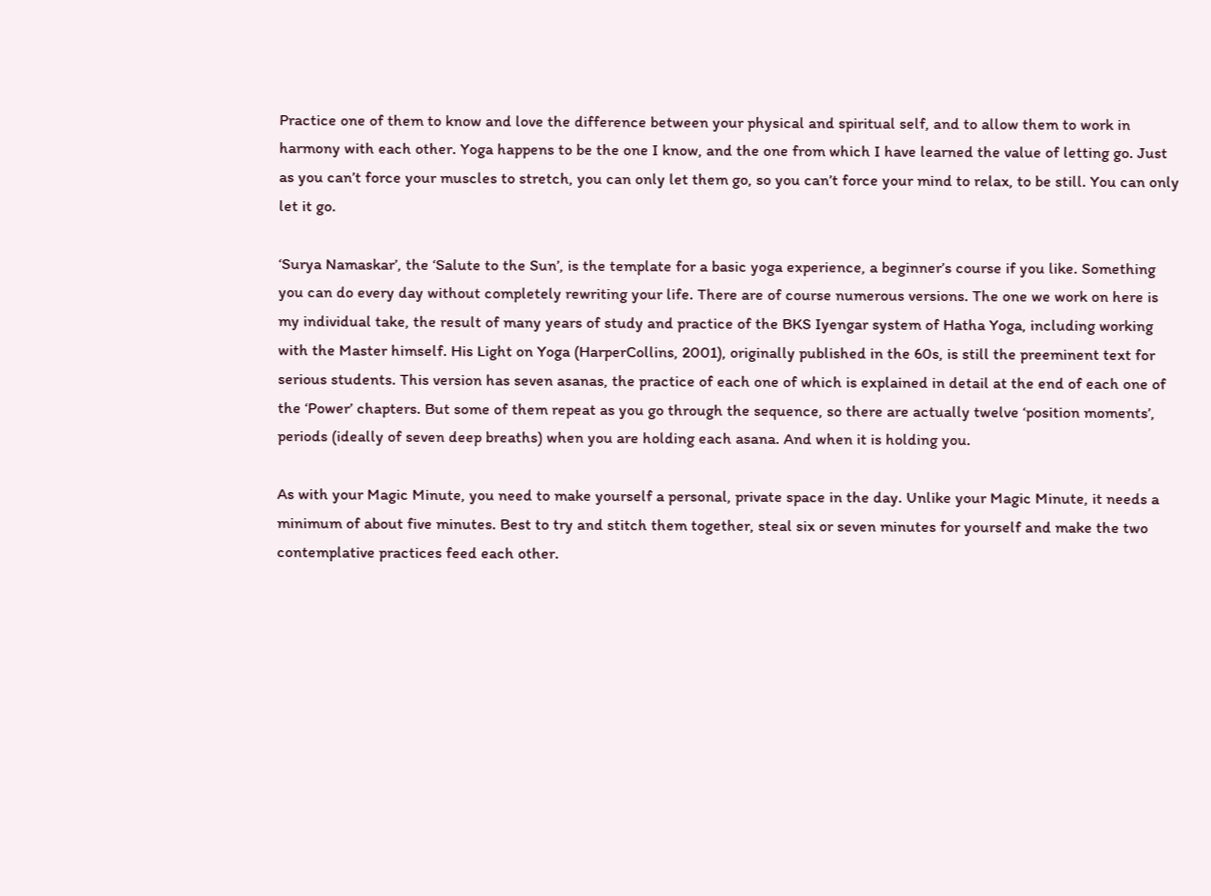Practice one of them to know and love the difference between your physical and spiritual self, and to allow them to work in harmony with each other. Yoga happens to be the one I know, and the one from which I have learned the value of letting go. Just as you can’t force your muscles to stretch, you can only let them go, so you can’t force your mind to relax, to be still. You can only let it go.

‘Surya Namaskar’, the ‘Salute to the Sun’, is the template for a basic yoga experience, a beginner’s course if you like. Something you can do every day without completely rewriting your life. There are of course numerous versions. The one we work on here is my individual take, the result of many years of study and practice of the BKS Iyengar system of Hatha Yoga, including working with the Master himself. His Light on Yoga (HarperCollins, 2001), originally published in the 60s, is still the preeminent text for serious students. This version has seven asanas, the practice of each one of which is explained in detail at the end of each one of the ‘Power’ chapters. But some of them repeat as you go through the sequence, so there are actually twelve ‘position moments’, periods (ideally of seven deep breaths) when you are holding each asana. And when it is holding you.

As with your Magic Minute, you need to make yourself a personal, private space in the day. Unlike your Magic Minute, it needs a minimum of about five minutes. Best to try and stitch them together, steal six or seven minutes for yourself and make the two contemplative practices feed each other.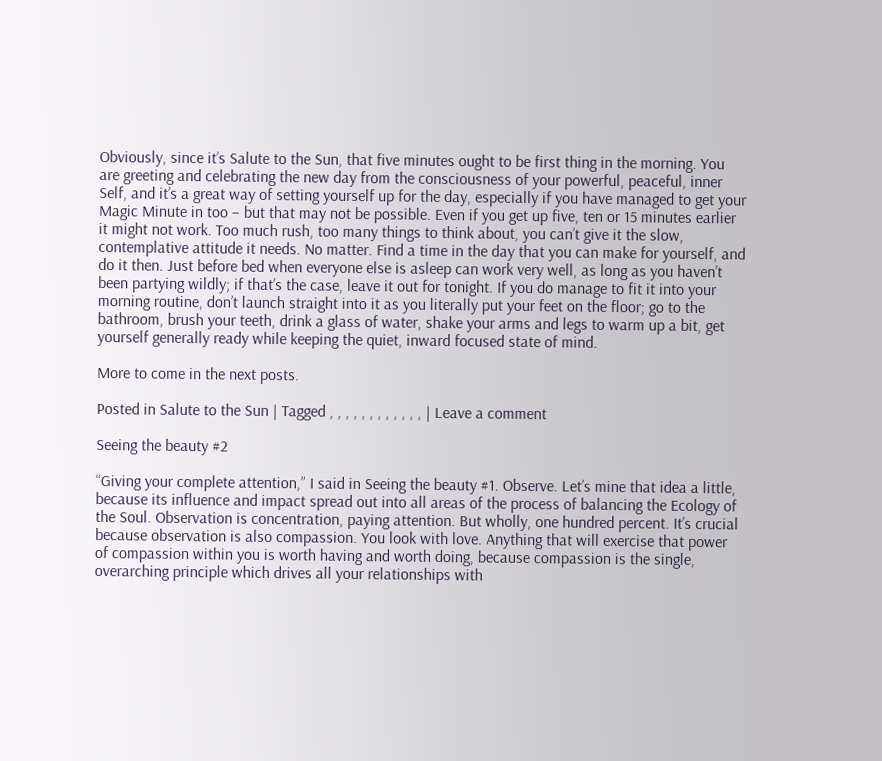Obviously, since it’s Salute to the Sun, that five minutes ought to be first thing in the morning. You are greeting and celebrating the new day from the consciousness of your powerful, peaceful, inner Self, and it’s a great way of setting yourself up for the day, especially if you have managed to get your Magic Minute in too – but that may not be possible. Even if you get up five, ten or 15 minutes earlier it might not work. Too much rush, too many things to think about, you can’t give it the slow, contemplative attitude it needs. No matter. Find a time in the day that you can make for yourself, and do it then. Just before bed when everyone else is asleep can work very well, as long as you haven’t been partying wildly; if that’s the case, leave it out for tonight. If you do manage to fit it into your morning routine, don’t launch straight into it as you literally put your feet on the floor; go to the bathroom, brush your teeth, drink a glass of water, shake your arms and legs to warm up a bit, get yourself generally ready while keeping the quiet, inward focused state of mind.

More to come in the next posts.

Posted in Salute to the Sun | Tagged , , , , , , , , , , , , | Leave a comment

Seeing the beauty #2

“Giving your complete attention,” I said in Seeing the beauty #1. Observe. Let’s mine that idea a little, because its influence and impact spread out into all areas of the process of balancing the Ecology of the Soul. Observation is concentration, paying attention. But wholly, one hundred percent. It’s crucial because observation is also compassion. You look with love. Anything that will exercise that power of compassion within you is worth having and worth doing, because compassion is the single, overarching principle which drives all your relationships with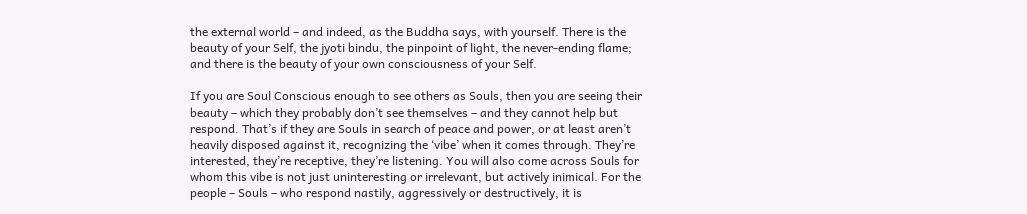the external world – and indeed, as the Buddha says, with yourself. There is the beauty of your Self, the jyoti bindu, the pinpoint of light, the never-ending flame; and there is the beauty of your own consciousness of your Self.

If you are Soul Conscious enough to see others as Souls, then you are seeing their beauty – which they probably don’t see themselves – and they cannot help but respond. That’s if they are Souls in search of peace and power, or at least aren’t heavily disposed against it, recognizing the ‘vibe’ when it comes through. They’re interested, they’re receptive, they’re listening. You will also come across Souls for whom this vibe is not just uninteresting or irrelevant, but actively inimical. For the people – Souls – who respond nastily, aggressively or destructively, it is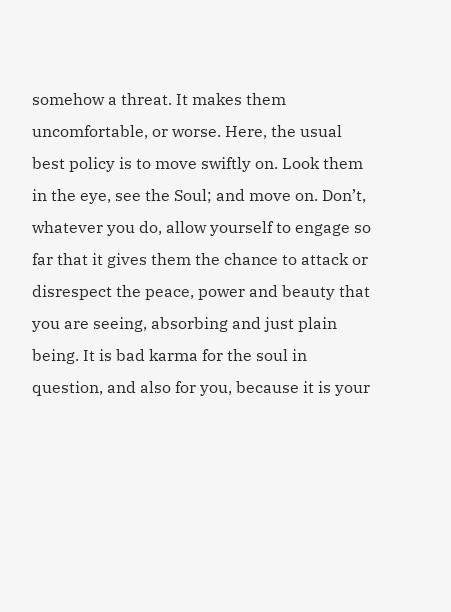somehow a threat. It makes them uncomfortable, or worse. Here, the usual best policy is to move swiftly on. Look them in the eye, see the Soul; and move on. Don’t, whatever you do, allow yourself to engage so far that it gives them the chance to attack or disrespect the peace, power and beauty that you are seeing, absorbing and just plain being. It is bad karma for the soul in question, and also for you, because it is your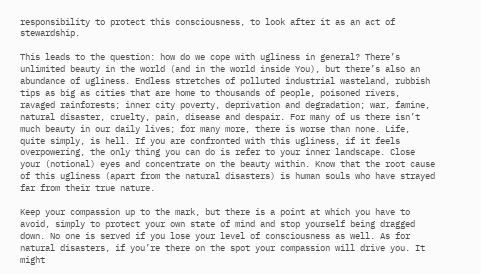responsibility to protect this consciousness, to look after it as an act of stewardship.

This leads to the question: how do we cope with ugliness in general? There’s unlimited beauty in the world (and in the world inside You), but there’s also an abundance of ugliness. Endless stretches of polluted industrial wasteland, rubbish tips as big as cities that are home to thousands of people, poisoned rivers, ravaged rainforests; inner city poverty, deprivation and degradation; war, famine, natural disaster, cruelty, pain, disease and despair. For many of us there isn’t much beauty in our daily lives; for many more, there is worse than none. Life, quite simply, is hell. If you are confronted with this ugliness, if it feels overpowering, the only thing you can do is refer to your inner landscape. Close your (notional) eyes and concentrate on the beauty within. Know that the root cause of this ugliness (apart from the natural disasters) is human souls who have strayed far from their true nature.

Keep your compassion up to the mark, but there is a point at which you have to avoid, simply to protect your own state of mind and stop yourself being dragged down. No one is served if you lose your level of consciousness as well. As for natural disasters, if you’re there on the spot your compassion will drive you. It might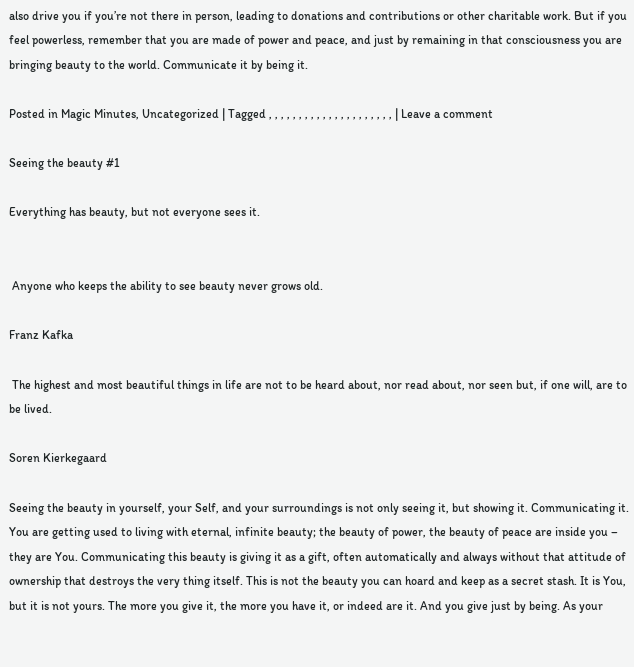also drive you if you’re not there in person, leading to donations and contributions or other charitable work. But if you feel powerless, remember that you are made of power and peace, and just by remaining in that consciousness you are bringing beauty to the world. Communicate it by being it.

Posted in Magic Minutes, Uncategorized | Tagged , , , , , , , , , , , , , , , , , , , , , | Leave a comment

Seeing the beauty #1

Everything has beauty, but not everyone sees it.


 Anyone who keeps the ability to see beauty never grows old.

Franz Kafka

 The highest and most beautiful things in life are not to be heard about, nor read about, nor seen but, if one will, are to be lived.

Soren Kierkegaard

Seeing the beauty in yourself, your Self, and your surroundings is not only seeing it, but showing it. Communicating it. You are getting used to living with eternal, infinite beauty; the beauty of power, the beauty of peace are inside you – they are You. Communicating this beauty is giving it as a gift, often automatically and always without that attitude of ownership that destroys the very thing itself. This is not the beauty you can hoard and keep as a secret stash. It is You, but it is not yours. The more you give it, the more you have it, or indeed are it. And you give just by being. As your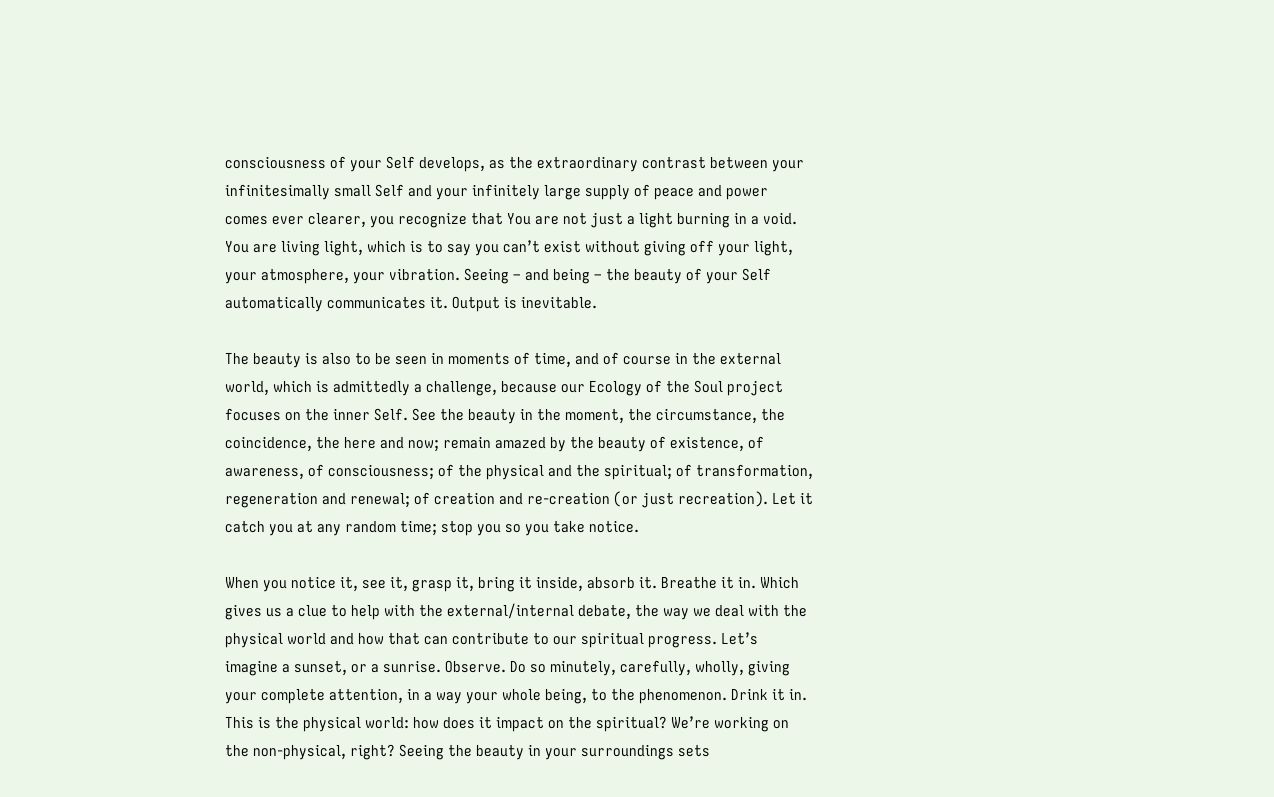consciousness of your Self develops, as the extraordinary contrast between your infinitesimally small Self and your infinitely large supply of peace and power comes ever clearer, you recognize that You are not just a light burning in a void. You are living light, which is to say you can’t exist without giving off your light, your atmosphere, your vibration. Seeing – and being – the beauty of your Self automatically communicates it. Output is inevitable.

The beauty is also to be seen in moments of time, and of course in the external world, which is admittedly a challenge, because our Ecology of the Soul project focuses on the inner Self. See the beauty in the moment, the circumstance, the coincidence, the here and now; remain amazed by the beauty of existence, of awareness, of consciousness; of the physical and the spiritual; of transformation, regeneration and renewal; of creation and re-creation (or just recreation). Let it catch you at any random time; stop you so you take notice.

When you notice it, see it, grasp it, bring it inside, absorb it. Breathe it in. Which gives us a clue to help with the external/internal debate, the way we deal with the physical world and how that can contribute to our spiritual progress. Let’s imagine a sunset, or a sunrise. Observe. Do so minutely, carefully, wholly, giving your complete attention, in a way your whole being, to the phenomenon. Drink it in. This is the physical world: how does it impact on the spiritual? We’re working on the non-physical, right? Seeing the beauty in your surroundings sets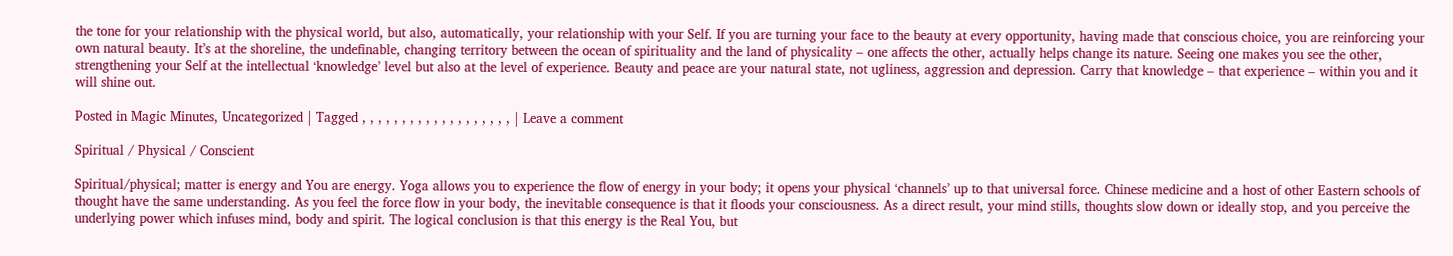the tone for your relationship with the physical world, but also, automatically, your relationship with your Self. If you are turning your face to the beauty at every opportunity, having made that conscious choice, you are reinforcing your own natural beauty. It’s at the shoreline, the undefinable, changing territory between the ocean of spirituality and the land of physicality – one affects the other, actually helps change its nature. Seeing one makes you see the other, strengthening your Self at the intellectual ‘knowledge’ level but also at the level of experience. Beauty and peace are your natural state, not ugliness, aggression and depression. Carry that knowledge – that experience – within you and it will shine out.

Posted in Magic Minutes, Uncategorized | Tagged , , , , , , , , , , , , , , , , , , , | Leave a comment

Spiritual / Physical / Conscient

Spiritual/physical; matter is energy and You are energy. Yoga allows you to experience the flow of energy in your body; it opens your physical ‘channels’ up to that universal force. Chinese medicine and a host of other Eastern schools of thought have the same understanding. As you feel the force flow in your body, the inevitable consequence is that it floods your consciousness. As a direct result, your mind stills, thoughts slow down or ideally stop, and you perceive the underlying power which infuses mind, body and spirit. The logical conclusion is that this energy is the Real You, but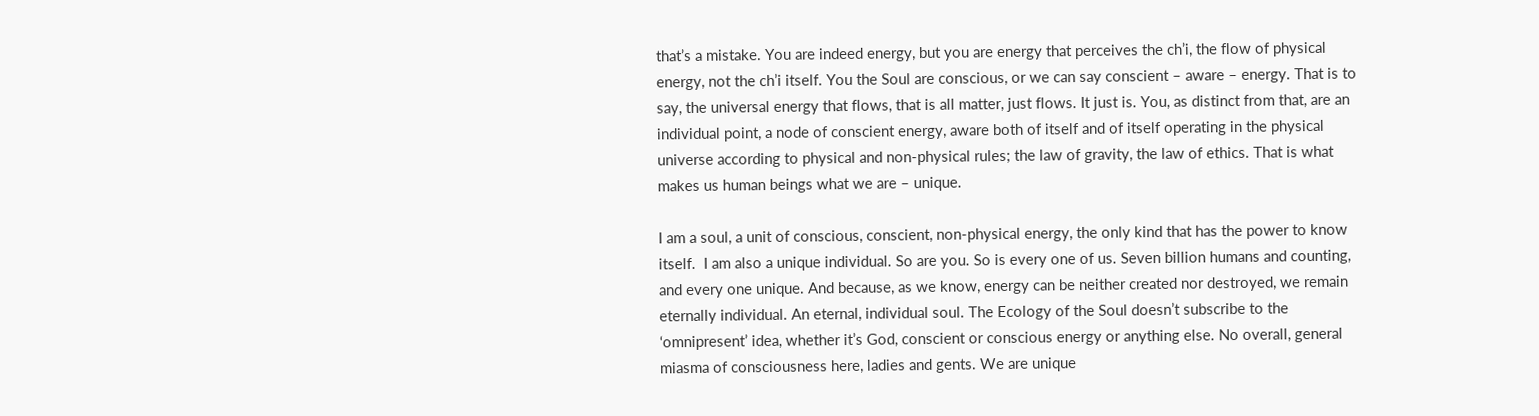that’s a mistake. You are indeed energy, but you are energy that perceives the ch’i, the flow of physical energy, not the ch’i itself. You the Soul are conscious, or we can say conscient – aware – energy. That is to say, the universal energy that flows, that is all matter, just flows. It just is. You, as distinct from that, are an individual point, a node of conscient energy, aware both of itself and of itself operating in the physical universe according to physical and non-physical rules; the law of gravity, the law of ethics. That is what makes us human beings what we are – unique.

I am a soul, a unit of conscious, conscient, non-physical energy, the only kind that has the power to know itself.  I am also a unique individual. So are you. So is every one of us. Seven billion humans and counting, and every one unique. And because, as we know, energy can be neither created nor destroyed, we remain eternally individual. An eternal, individual soul. The Ecology of the Soul doesn’t subscribe to the ‘omnipresent’ idea, whether it’s God, conscient or conscious energy or anything else. No overall, general miasma of consciousness here, ladies and gents. We are unique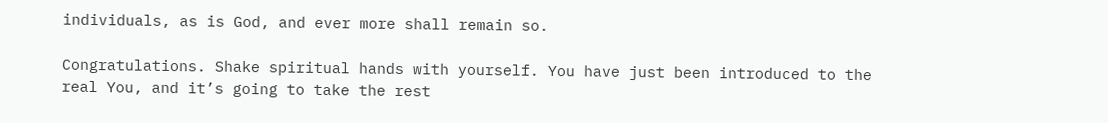individuals, as is God, and ever more shall remain so.

Congratulations. Shake spiritual hands with yourself. You have just been introduced to the real You, and it’s going to take the rest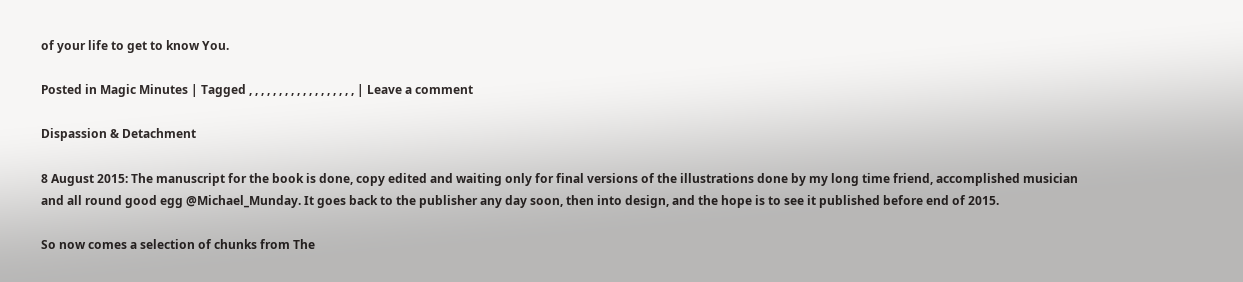of your life to get to know You.

Posted in Magic Minutes | Tagged , , , , , , , , , , , , , , , , , , | Leave a comment

Dispassion & Detachment

8 August 2015: The manuscript for the book is done, copy edited and waiting only for final versions of the illustrations done by my long time friend, accomplished musician and all round good egg @Michael_Munday. It goes back to the publisher any day soon, then into design, and the hope is to see it published before end of 2015.

So now comes a selection of chunks from The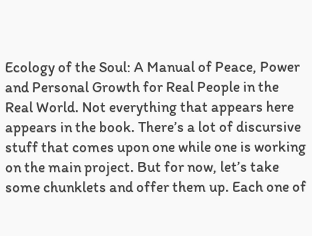Ecology of the Soul: A Manual of Peace, Power and Personal Growth for Real People in the Real World. Not everything that appears here appears in the book. There’s a lot of discursive stuff that comes upon one while one is working on the main project. But for now, let’s take some chunklets and offer them up. Each one of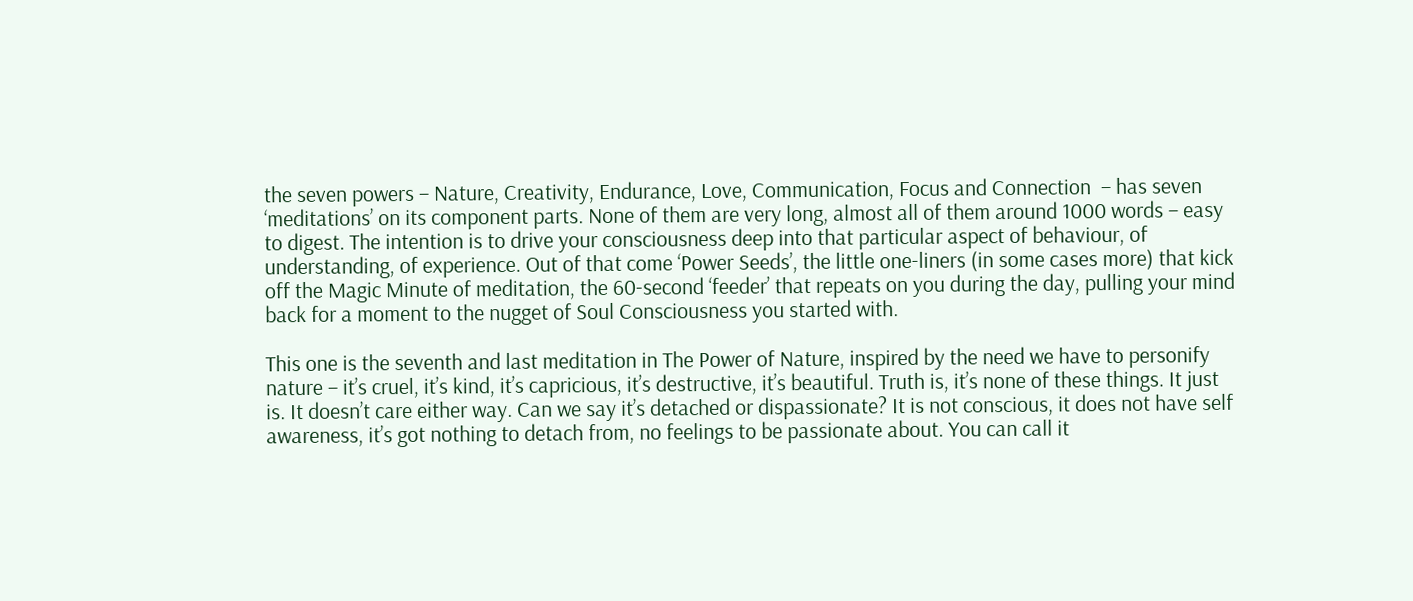the seven powers – Nature, Creativity, Endurance, Love, Communication, Focus and Connection  – has seven ‘meditations’ on its component parts. None of them are very long, almost all of them around 1000 words – easy to digest. The intention is to drive your consciousness deep into that particular aspect of behaviour, of understanding, of experience. Out of that come ‘Power Seeds’, the little one-liners (in some cases more) that kick off the Magic Minute of meditation, the 60-second ‘feeder’ that repeats on you during the day, pulling your mind back for a moment to the nugget of Soul Consciousness you started with.

This one is the seventh and last meditation in The Power of Nature, inspired by the need we have to personify nature – it’s cruel, it’s kind, it’s capricious, it’s destructive, it’s beautiful. Truth is, it’s none of these things. It just is. It doesn’t care either way. Can we say it’s detached or dispassionate? It is not conscious, it does not have self awareness, it’s got nothing to detach from, no feelings to be passionate about. You can call it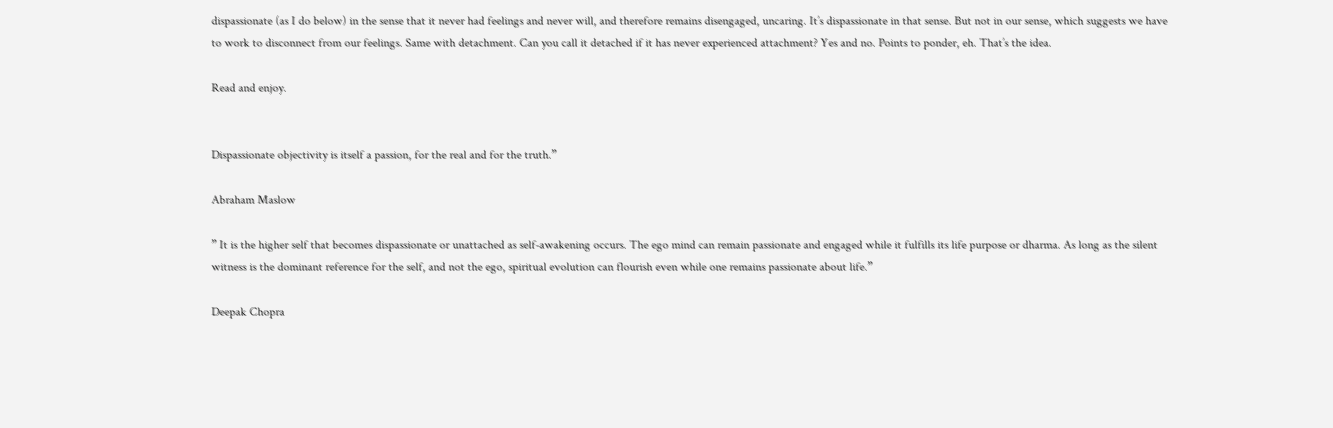dispassionate (as I do below) in the sense that it never had feelings and never will, and therefore remains disengaged, uncaring. It’s dispassionate in that sense. But not in our sense, which suggests we have to work to disconnect from our feelings. Same with detachment. Can you call it detached if it has never experienced attachment? Yes and no. Points to ponder, eh. That’s the idea.

Read and enjoy.


Dispassionate objectivity is itself a passion, for the real and for the truth.”

Abraham Maslow

” It is the higher self that becomes dispassionate or unattached as self-awakening occurs. The ego mind can remain passionate and engaged while it fulfills its life purpose or dharma. As long as the silent witness is the dominant reference for the self, and not the ego, spiritual evolution can flourish even while one remains passionate about life.”

Deepak Chopra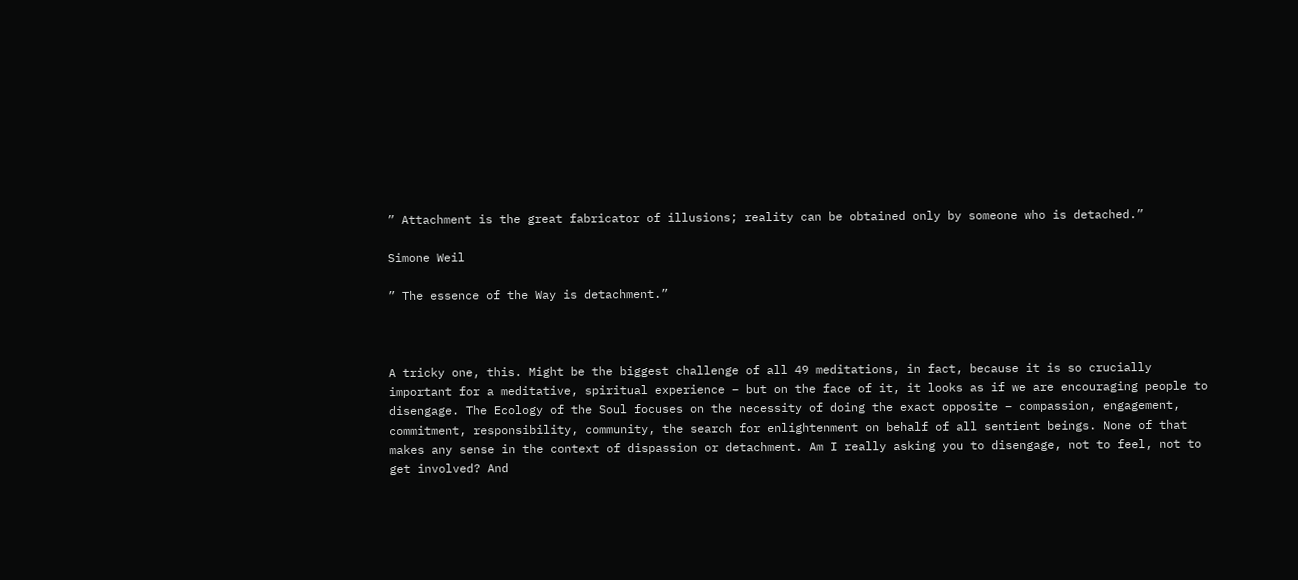” Attachment is the great fabricator of illusions; reality can be obtained only by someone who is detached.”

Simone Weil

” The essence of the Way is detachment.”



A tricky one, this. Might be the biggest challenge of all 49 meditations, in fact, because it is so crucially important for a meditative, spiritual experience – but on the face of it, it looks as if we are encouraging people to disengage. The Ecology of the Soul focuses on the necessity of doing the exact opposite – compassion, engagement, commitment, responsibility, community, the search for enlightenment on behalf of all sentient beings. None of that makes any sense in the context of dispassion or detachment. Am I really asking you to disengage, not to feel, not to get involved? And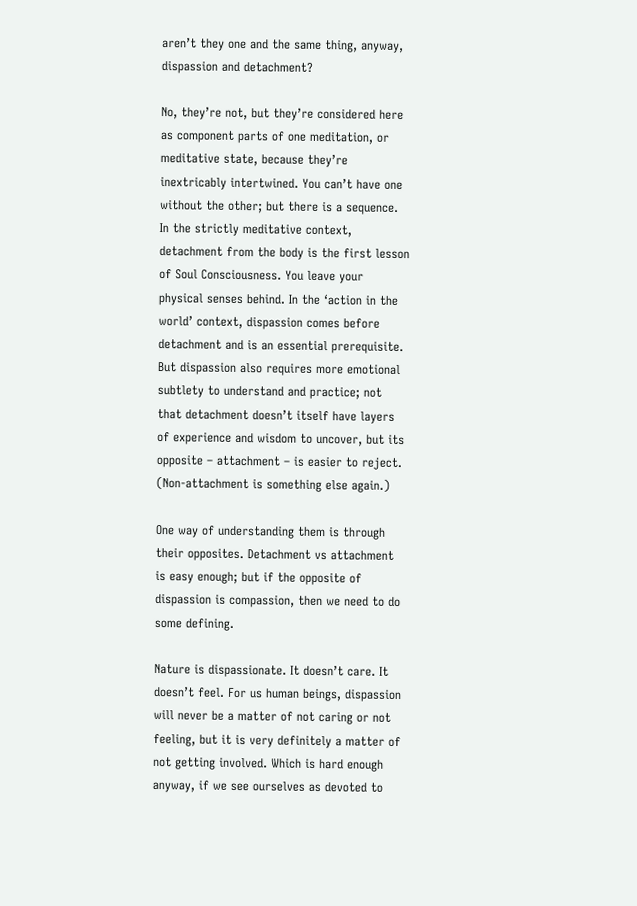aren’t they one and the same thing, anyway, dispassion and detachment?

No, they’re not, but they’re considered here as component parts of one meditation, or meditative state, because they’re inextricably intertwined. You can’t have one without the other; but there is a sequence. In the strictly meditative context, detachment from the body is the first lesson of Soul Consciousness. You leave your physical senses behind. In the ‘action in the world’ context, dispassion comes before detachment and is an essential prerequisite. But dispassion also requires more emotional subtlety to understand and practice; not that detachment doesn’t itself have layers of experience and wisdom to uncover, but its opposite – attachment – is easier to reject. (Non-attachment is something else again.)

One way of understanding them is through their opposites. Detachment vs attachment is easy enough; but if the opposite of dispassion is compassion, then we need to do some defining.

Nature is dispassionate. It doesn’t care. It doesn’t feel. For us human beings, dispassion will never be a matter of not caring or not feeling, but it is very definitely a matter of not getting involved. Which is hard enough anyway, if we see ourselves as devoted to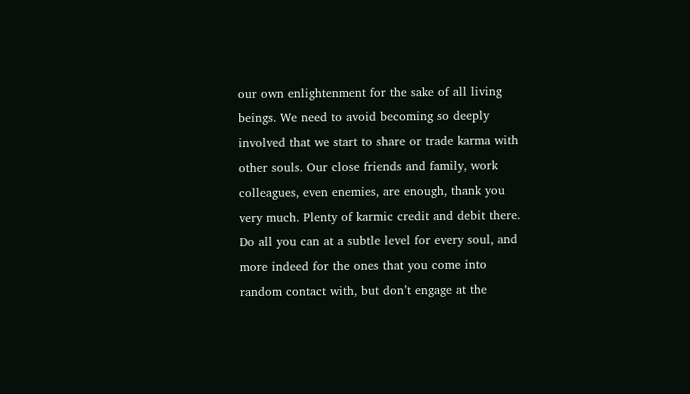our own enlightenment for the sake of all living beings. We need to avoid becoming so deeply involved that we start to share or trade karma with other souls. Our close friends and family, work colleagues, even enemies, are enough, thank you very much. Plenty of karmic credit and debit there. Do all you can at a subtle level for every soul, and more indeed for the ones that you come into random contact with, but don’t engage at the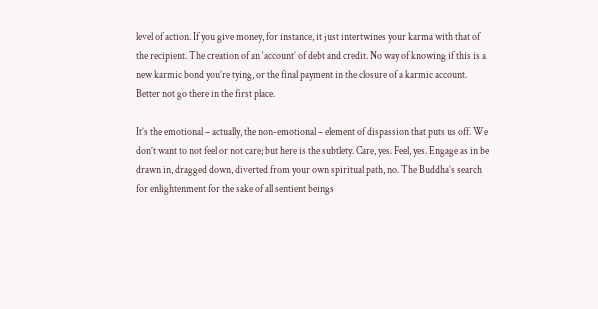level of action. If you give money, for instance, it just intertwines your karma with that of the recipient. The creation of an ‘account’ of debt and credit. No way of knowing if this is a new karmic bond you’re tying, or the final payment in the closure of a karmic account. Better not go there in the first place.

It’s the emotional – actually, the non-emotional – element of dispassion that puts us off. We don’t want to not feel or not care; but here is the subtlety. Care, yes. Feel, yes. Engage as in be drawn in, dragged down, diverted from your own spiritual path, no. The Buddha’s search for enlightenment for the sake of all sentient beings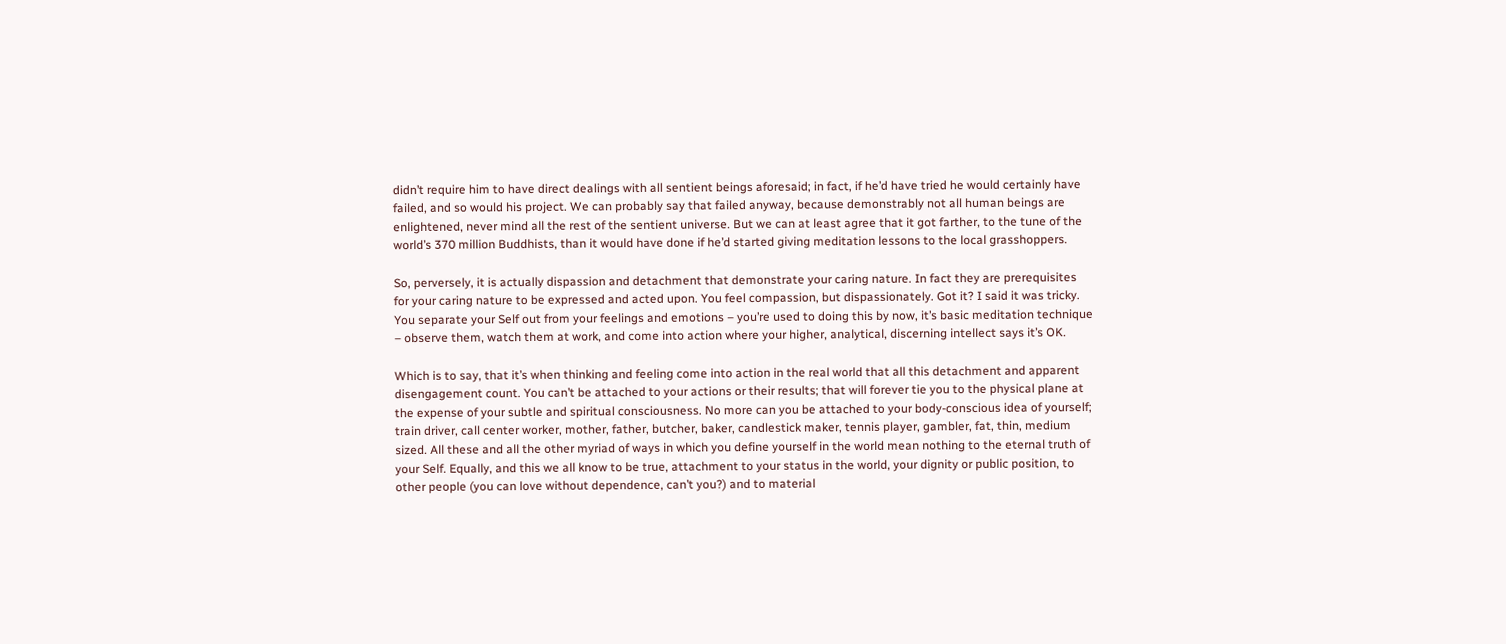didn’t require him to have direct dealings with all sentient beings aforesaid; in fact, if he’d have tried he would certainly have failed, and so would his project. We can probably say that failed anyway, because demonstrably not all human beings are enlightened, never mind all the rest of the sentient universe. But we can at least agree that it got farther, to the tune of the world’s 370 million Buddhists, than it would have done if he’d started giving meditation lessons to the local grasshoppers.

So, perversely, it is actually dispassion and detachment that demonstrate your caring nature. In fact they are prerequisites for your caring nature to be expressed and acted upon. You feel compassion, but dispassionately. Got it? I said it was tricky. You separate your Self out from your feelings and emotions – you’re used to doing this by now, it’s basic meditation technique – observe them, watch them at work, and come into action where your higher, analytical, discerning intellect says it’s OK.

Which is to say, that it’s when thinking and feeling come into action in the real world that all this detachment and apparent disengagement count. You can’t be attached to your actions or their results; that will forever tie you to the physical plane at the expense of your subtle and spiritual consciousness. No more can you be attached to your body-conscious idea of yourself; train driver, call center worker, mother, father, butcher, baker, candlestick maker, tennis player, gambler, fat, thin, medium sized. All these and all the other myriad of ways in which you define yourself in the world mean nothing to the eternal truth of your Self. Equally, and this we all know to be true, attachment to your status in the world, your dignity or public position, to other people (you can love without dependence, can’t you?) and to material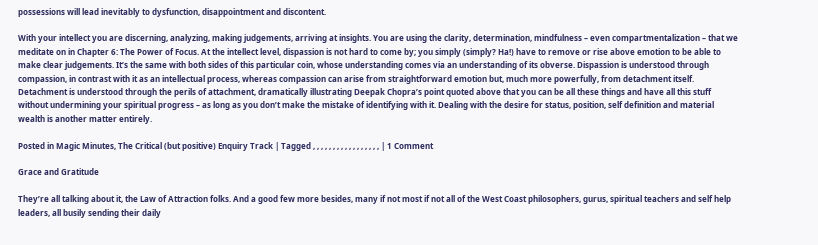possessions will lead inevitably to dysfunction, disappointment and discontent.

With your intellect you are discerning, analyzing, making judgements, arriving at insights. You are using the clarity, determination, mindfulness – even compartmentalization – that we meditate on in Chapter 6: The Power of Focus. At the intellect level, dispassion is not hard to come by; you simply (simply? Ha!) have to remove or rise above emotion to be able to make clear judgements. It’s the same with both sides of this particular coin, whose understanding comes via an understanding of its obverse. Dispassion is understood through compassion, in contrast with it as an intellectual process, whereas compassion can arise from straightforward emotion but, much more powerfully, from detachment itself. Detachment is understood through the perils of attachment, dramatically illustrating Deepak Chopra’s point quoted above that you can be all these things and have all this stuff without undermining your spiritual progress – as long as you don’t make the mistake of identifying with it. Dealing with the desire for status, position, self definition and material wealth is another matter entirely.

Posted in Magic Minutes, The Critical (but positive) Enquiry Track | Tagged , , , , , , , , , , , , , , , , , | 1 Comment

Grace and Gratitude

They’re all talking about it, the Law of Attraction folks. And a good few more besides, many if not most if not all of the West Coast philosophers, gurus, spiritual teachers and self help leaders, all busily sending their daily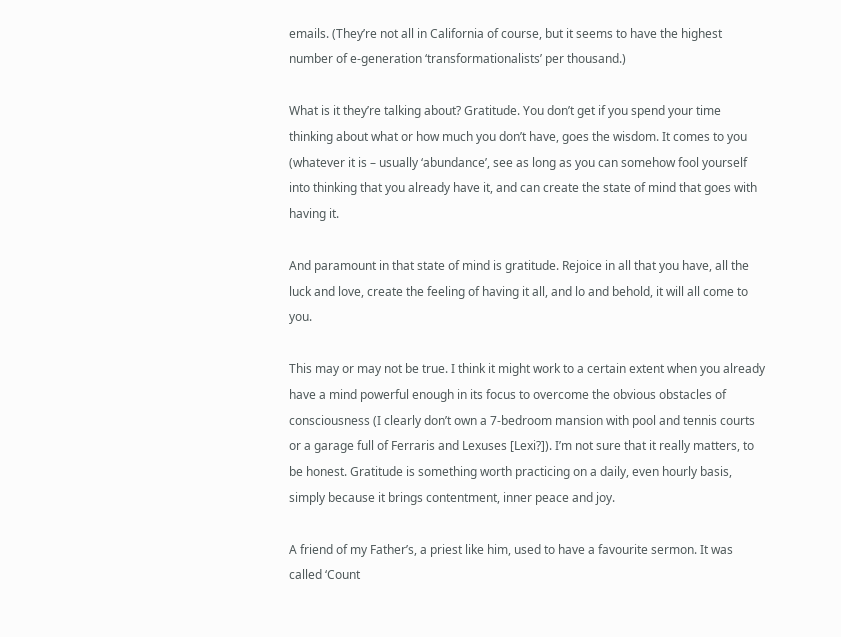emails. (They’re not all in California of course, but it seems to have the highest number of e-generation ‘transformationalists’ per thousand.)

What is it they’re talking about? Gratitude. You don’t get if you spend your time thinking about what or how much you don’t have, goes the wisdom. It comes to you (whatever it is – usually ‘abundance’, see as long as you can somehow fool yourself into thinking that you already have it, and can create the state of mind that goes with having it.

And paramount in that state of mind is gratitude. Rejoice in all that you have, all the luck and love, create the feeling of having it all, and lo and behold, it will all come to you.

This may or may not be true. I think it might work to a certain extent when you already have a mind powerful enough in its focus to overcome the obvious obstacles of consciousness (I clearly don’t own a 7-bedroom mansion with pool and tennis courts or a garage full of Ferraris and Lexuses [Lexi?]). I’m not sure that it really matters, to be honest. Gratitude is something worth practicing on a daily, even hourly basis, simply because it brings contentment, inner peace and joy.

A friend of my Father’s, a priest like him, used to have a favourite sermon. It was called ‘Count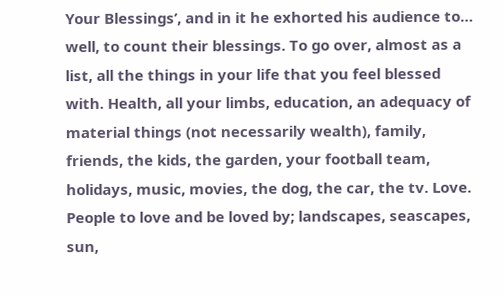Your Blessings’, and in it he exhorted his audience to… well, to count their blessings. To go over, almost as a list, all the things in your life that you feel blessed with. Health, all your limbs, education, an adequacy of material things (not necessarily wealth), family, friends, the kids, the garden, your football team, holidays, music, movies, the dog, the car, the tv. Love. People to love and be loved by; landscapes, seascapes, sun,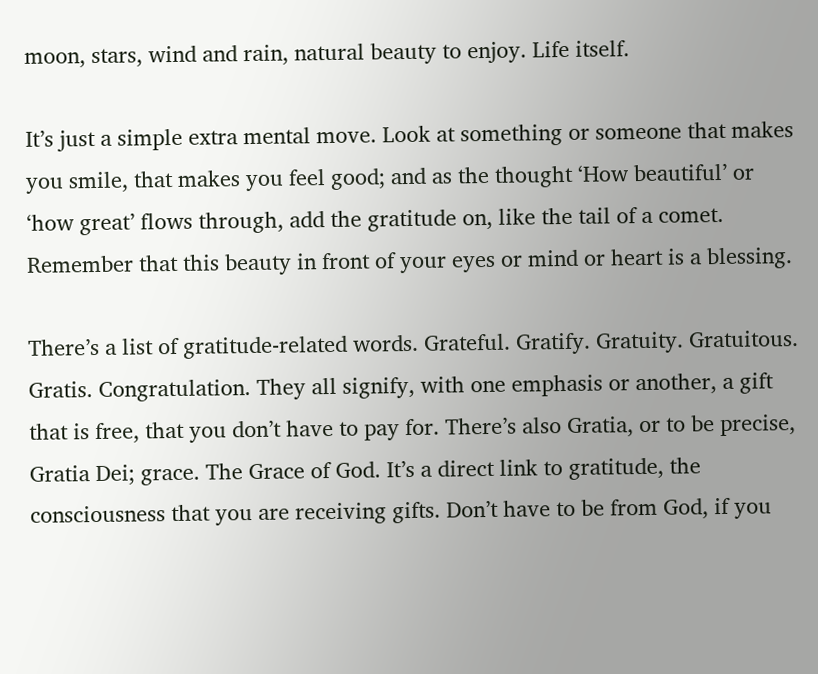moon, stars, wind and rain, natural beauty to enjoy. Life itself.

It’s just a simple extra mental move. Look at something or someone that makes you smile, that makes you feel good; and as the thought ‘How beautiful’ or ‘how great’ flows through, add the gratitude on, like the tail of a comet. Remember that this beauty in front of your eyes or mind or heart is a blessing.

There’s a list of gratitude-related words. Grateful. Gratify. Gratuity. Gratuitous. Gratis. Congratulation. They all signify, with one emphasis or another, a gift that is free, that you don’t have to pay for. There’s also Gratia, or to be precise, Gratia Dei; grace. The Grace of God. It’s a direct link to gratitude, the consciousness that you are receiving gifts. Don’t have to be from God, if you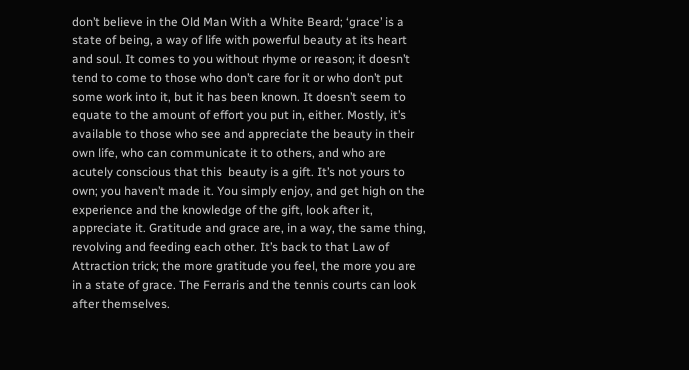don’t believe in the Old Man With a White Beard; ‘grace’ is a state of being, a way of life with powerful beauty at its heart and soul. It comes to you without rhyme or reason; it doesn’t tend to come to those who don’t care for it or who don’t put some work into it, but it has been known. It doesn’t seem to equate to the amount of effort you put in, either. Mostly, it’s available to those who see and appreciate the beauty in their own life, who can communicate it to others, and who are acutely conscious that this  beauty is a gift. It’s not yours to own; you haven’t made it. You simply enjoy, and get high on the experience and the knowledge of the gift, look after it, appreciate it. Gratitude and grace are, in a way, the same thing, revolving and feeding each other. It’s back to that Law of Attraction trick; the more gratitude you feel, the more you are in a state of grace. The Ferraris and the tennis courts can look after themselves.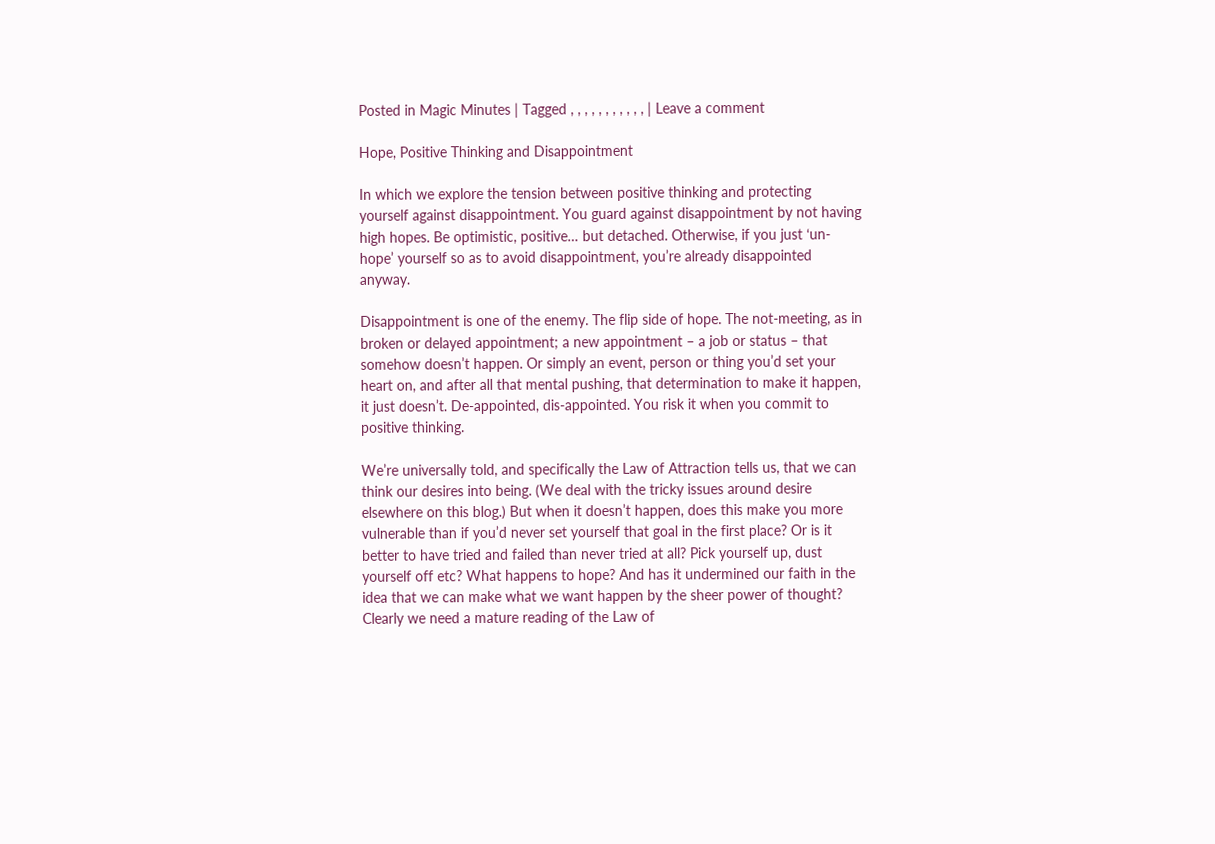Posted in Magic Minutes | Tagged , , , , , , , , , , , | Leave a comment

Hope, Positive Thinking and Disappointment

In which we explore the tension between positive thinking and protecting yourself against disappointment. You guard against disappointment by not having high hopes. Be optimistic, positive… but detached. Otherwise, if you just ‘un-hope’ yourself so as to avoid disappointment, you’re already disappointed anyway.

Disappointment is one of the enemy. The flip side of hope. The not-meeting, as in broken or delayed appointment; a new appointment – a job or status – that somehow doesn’t happen. Or simply an event, person or thing you’d set your heart on, and after all that mental pushing, that determination to make it happen, it just doesn’t. De-appointed, dis-appointed. You risk it when you commit to positive thinking.

We’re universally told, and specifically the Law of Attraction tells us, that we can think our desires into being. (We deal with the tricky issues around desire elsewhere on this blog.) But when it doesn’t happen, does this make you more vulnerable than if you’d never set yourself that goal in the first place? Or is it better to have tried and failed than never tried at all? Pick yourself up, dust yourself off etc? What happens to hope? And has it undermined our faith in the idea that we can make what we want happen by the sheer power of thought? Clearly we need a mature reading of the Law of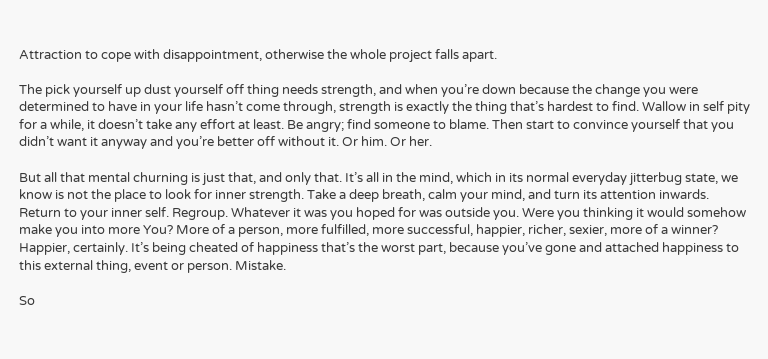Attraction to cope with disappointment, otherwise the whole project falls apart.

The pick yourself up dust yourself off thing needs strength, and when you’re down because the change you were determined to have in your life hasn’t come through, strength is exactly the thing that’s hardest to find. Wallow in self pity for a while, it doesn’t take any effort at least. Be angry; find someone to blame. Then start to convince yourself that you didn’t want it anyway and you’re better off without it. Or him. Or her.

But all that mental churning is just that, and only that. It’s all in the mind, which in its normal everyday jitterbug state, we know is not the place to look for inner strength. Take a deep breath, calm your mind, and turn its attention inwards. Return to your inner self. Regroup. Whatever it was you hoped for was outside you. Were you thinking it would somehow make you into more You? More of a person, more fulfilled, more successful, happier, richer, sexier, more of a winner? Happier, certainly. It’s being cheated of happiness that’s the worst part, because you’ve gone and attached happiness to this external thing, event or person. Mistake.

So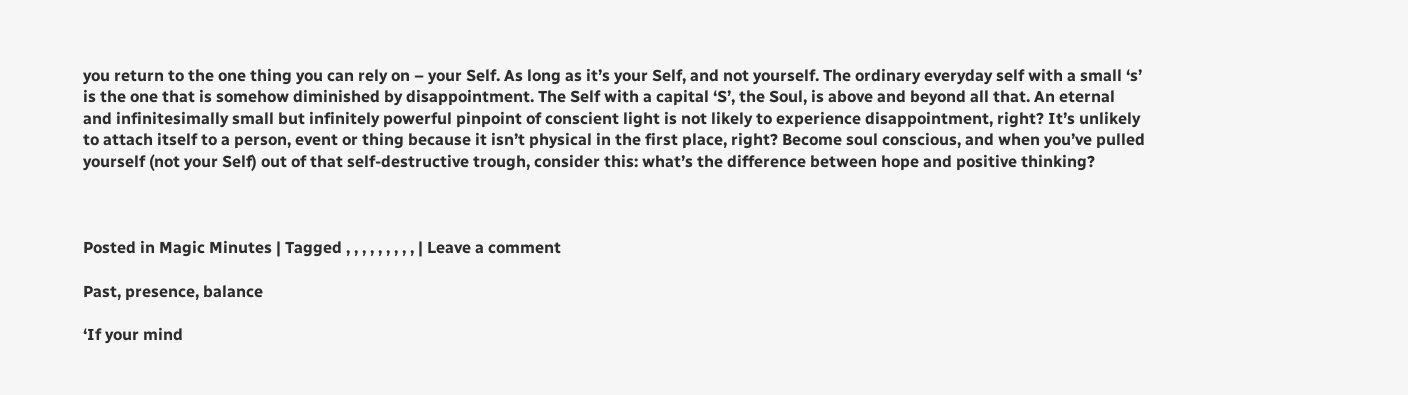you return to the one thing you can rely on – your Self. As long as it’s your Self, and not yourself. The ordinary everyday self with a small ‘s’ is the one that is somehow diminished by disappointment. The Self with a capital ‘S’, the Soul, is above and beyond all that. An eternal and infinitesimally small but infinitely powerful pinpoint of conscient light is not likely to experience disappointment, right? It’s unlikely to attach itself to a person, event or thing because it isn’t physical in the first place, right? Become soul conscious, and when you’ve pulled yourself (not your Self) out of that self-destructive trough, consider this: what’s the difference between hope and positive thinking?



Posted in Magic Minutes | Tagged , , , , , , , , , | Leave a comment

Past, presence, balance

‘If your mind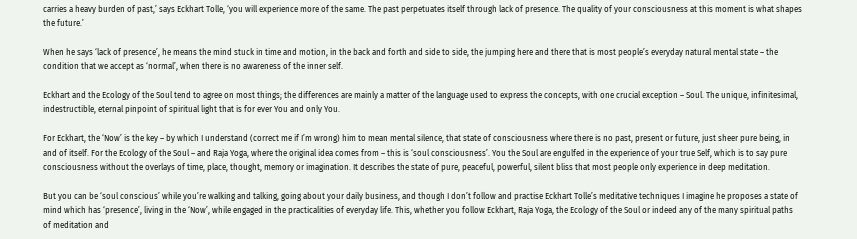carries a heavy burden of past,’ says Eckhart Tolle, ‘you will experience more of the same. The past perpetuates itself through lack of presence. The quality of your consciousness at this moment is what shapes the future.’

When he says ‘lack of presence’, he means the mind stuck in time and motion, in the back and forth and side to side, the jumping here and there that is most people’s everyday natural mental state – the condition that we accept as ‘normal’, when there is no awareness of the inner self.

Eckhart and the Ecology of the Soul tend to agree on most things; the differences are mainly a matter of the language used to express the concepts, with one crucial exception – Soul. The unique, infinitesimal, indestructible, eternal pinpoint of spiritual light that is for ever You and only You.

For Eckhart, the ‘Now’ is the key – by which I understand (correct me if I’m wrong) him to mean mental silence, that state of consciousness where there is no past, present or future, just sheer pure being, in and of itself. For the Ecology of the Soul – and Raja Yoga, where the original idea comes from – this is ‘soul consciousness’. You the Soul are engulfed in the experience of your true Self, which is to say pure consciousness without the overlays of time, place, thought, memory or imagination. It describes the state of pure, peaceful, powerful, silent bliss that most people only experience in deep meditation.

But you can be ‘soul conscious’ while you’re walking and talking, going about your daily business, and though I don’t follow and practise Eckhart Tolle’s meditative techniques I imagine he proposes a state of mind which has ‘presence’, living in the ‘Now’, while engaged in the practicalities of everyday life. This, whether you follow Eckhart, Raja Yoga, the Ecology of the Soul or indeed any of the many spiritual paths of meditation and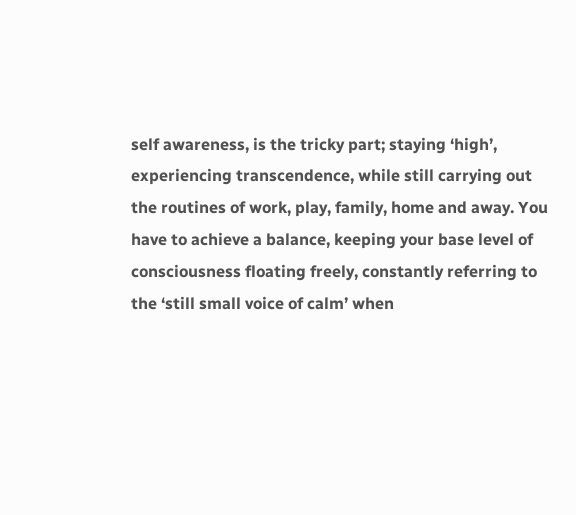self awareness, is the tricky part; staying ‘high’, experiencing transcendence, while still carrying out the routines of work, play, family, home and away. You have to achieve a balance, keeping your base level of consciousness floating freely, constantly referring to the ‘still small voice of calm’ when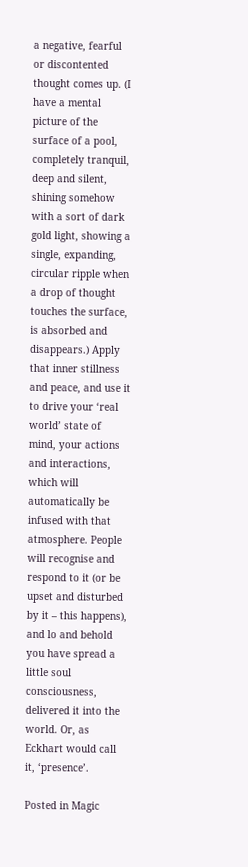a negative, fearful or discontented thought comes up. (I have a mental picture of the surface of a pool, completely tranquil, deep and silent, shining somehow with a sort of dark gold light, showing a single, expanding, circular ripple when a drop of thought touches the surface, is absorbed and disappears.) Apply that inner stillness and peace, and use it to drive your ‘real world’ state of mind, your actions and interactions, which will automatically be infused with that atmosphere. People will recognise and respond to it (or be upset and disturbed by it – this happens), and lo and behold you have spread a little soul consciousness, delivered it into the world. Or, as Eckhart would call it, ‘presence’.

Posted in Magic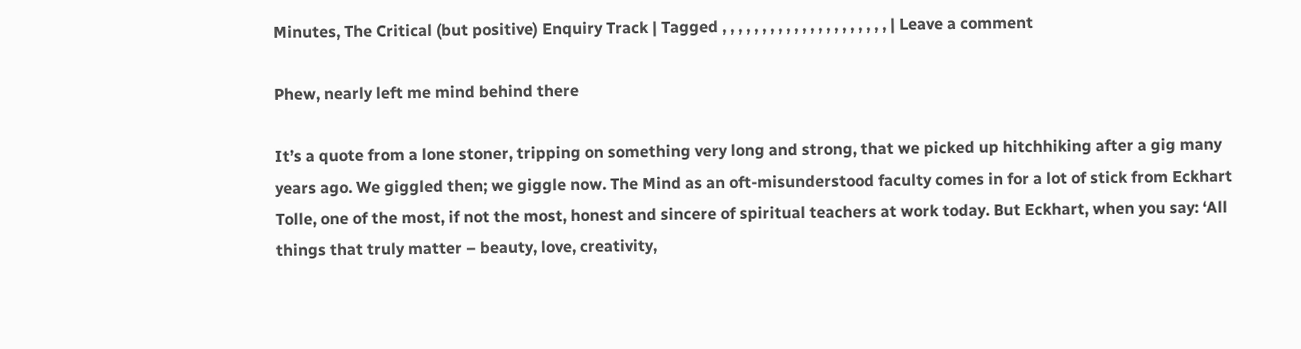Minutes, The Critical (but positive) Enquiry Track | Tagged , , , , , , , , , , , , , , , , , , , , , | Leave a comment

Phew, nearly left me mind behind there

It’s a quote from a lone stoner, tripping on something very long and strong, that we picked up hitchhiking after a gig many years ago. We giggled then; we giggle now. The Mind as an oft-misunderstood faculty comes in for a lot of stick from Eckhart Tolle, one of the most, if not the most, honest and sincere of spiritual teachers at work today. But Eckhart, when you say: ‘All things that truly matter – beauty, love, creativity,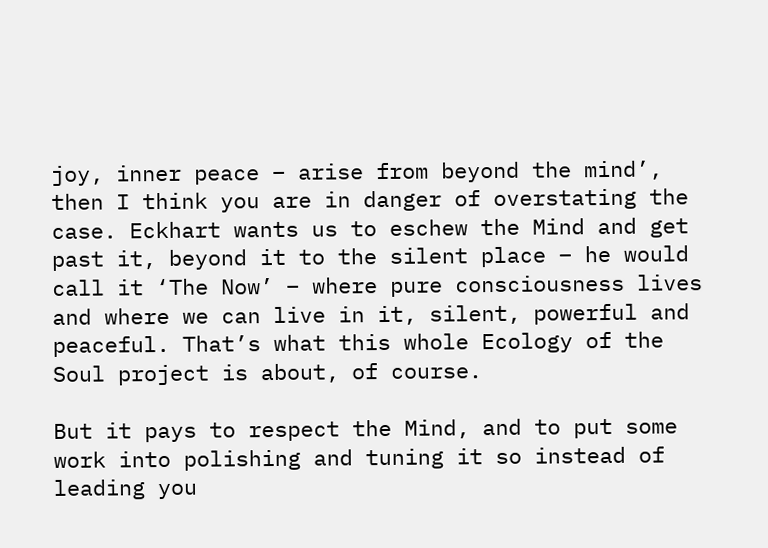joy, inner peace – arise from beyond the mind’, then I think you are in danger of overstating the case. Eckhart wants us to eschew the Mind and get past it, beyond it to the silent place – he would call it ‘The Now’ – where pure consciousness lives and where we can live in it, silent, powerful and peaceful. That’s what this whole Ecology of the Soul project is about, of course.

But it pays to respect the Mind, and to put some work into polishing and tuning it so instead of leading you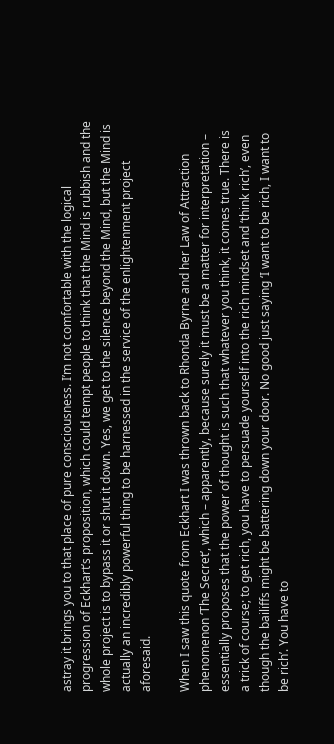astray it brings you to that place of pure consciousness. I’m not comfortable with the logical progression of Eckhart’s proposition, which could tempt people to think that the Mind is rubbish and the whole project is to bypass it or shut it down. Yes, we get to the silence beyond the Mind, but the Mind is actually an incredibly powerful thing to be harnessed in the service of the enlightenment project aforesaid.

When I saw this quote from Eckhart I was thrown back to Rhonda Byrne and her Law of Attraction phenomenon ‘The Secret’, which – apparently, because surely it must be a matter for interpretation – essentially proposes that the power of thought is such that whatever you think, it comes true. There is a trick of course; to get rich, you have to persuade yourself into the rich mindset and ‘think rich’, even though the bailiffs might be battering down your door. No good just saying ‘I want to be rich, I want to be rich’. You have to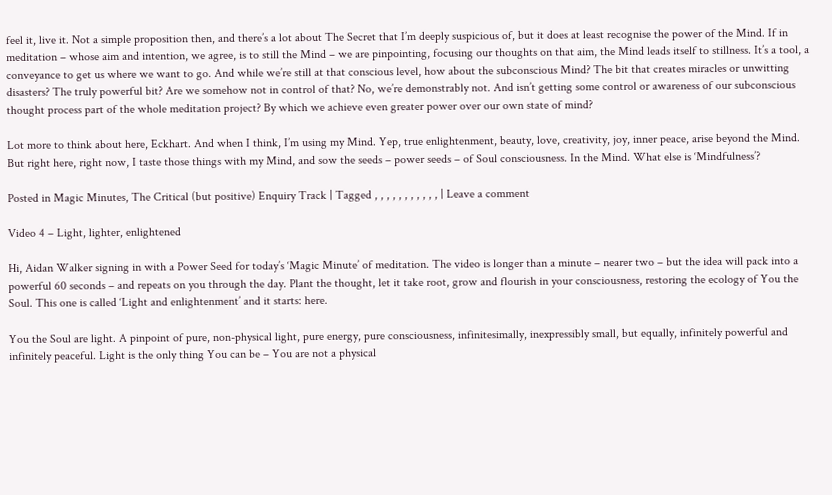feel it, live it. Not a simple proposition then, and there’s a lot about The Secret that I’m deeply suspicious of, but it does at least recognise the power of the Mind. If in meditation – whose aim and intention, we agree, is to still the Mind – we are pinpointing, focusing our thoughts on that aim, the Mind leads itself to stillness. It’s a tool, a conveyance to get us where we want to go. And while we’re still at that conscious level, how about the subconscious Mind? The bit that creates miracles or unwitting disasters? The truly powerful bit? Are we somehow not in control of that? No, we’re demonstrably not. And isn’t getting some control or awareness of our subconscious thought process part of the whole meditation project? By which we achieve even greater power over our own state of mind?

Lot more to think about here, Eckhart. And when I think, I’m using my Mind. Yep, true enlightenment, beauty, love, creativity, joy, inner peace, arise beyond the Mind. But right here, right now, I taste those things with my Mind, and sow the seeds – power seeds – of Soul consciousness. In the Mind. What else is ‘Mindfulness’?

Posted in Magic Minutes, The Critical (but positive) Enquiry Track | Tagged , , , , , , , , , , , | Leave a comment

Video 4 – Light, lighter, enlightened

Hi, Aidan Walker signing in with a Power Seed for today’s ‘Magic Minute’ of meditation. The video is longer than a minute – nearer two – but the idea will pack into a powerful 60 seconds – and repeats on you through the day. Plant the thought, let it take root, grow and flourish in your consciousness, restoring the ecology of You the Soul. This one is called ‘Light and enlightenment’ and it starts: here.

You the Soul are light. A pinpoint of pure, non-physical light, pure energy, pure consciousness, infinitesimally, inexpressibly small, but equally, infinitely powerful and infinitely peaceful. Light is the only thing You can be – You are not a physical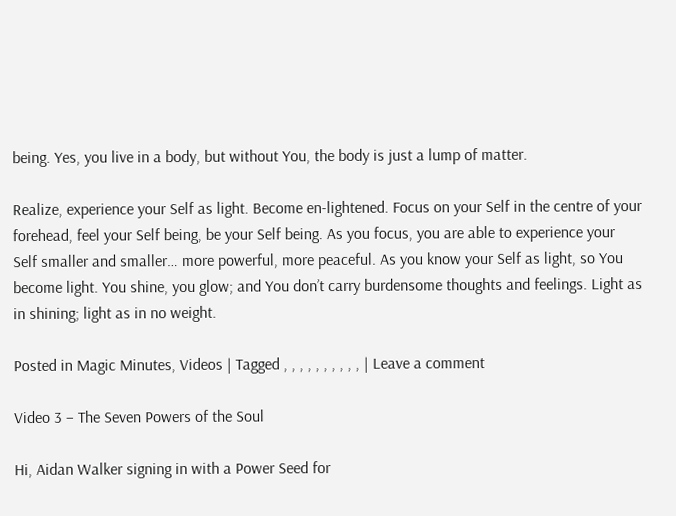being. Yes, you live in a body, but without You, the body is just a lump of matter.

Realize, experience your Self as light. Become en-lightened. Focus on your Self in the centre of your forehead, feel your Self being, be your Self being. As you focus, you are able to experience your Self smaller and smaller… more powerful, more peaceful. As you know your Self as light, so You become light. You shine, you glow; and You don’t carry burdensome thoughts and feelings. Light as in shining; light as in no weight.

Posted in Magic Minutes, Videos | Tagged , , , , , , , , , , | Leave a comment

Video 3 – The Seven Powers of the Soul

Hi, Aidan Walker signing in with a Power Seed for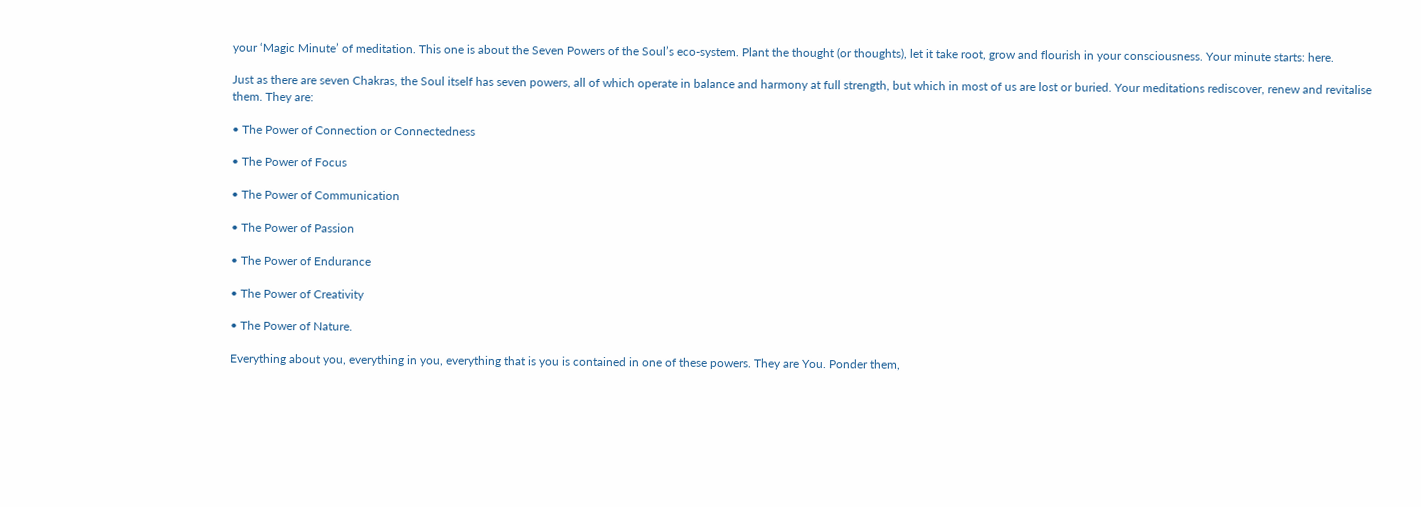your ‘Magic Minute’ of meditation. This one is about the Seven Powers of the Soul’s eco-system. Plant the thought (or thoughts), let it take root, grow and flourish in your consciousness. Your minute starts: here.

Just as there are seven Chakras, the Soul itself has seven powers, all of which operate in balance and harmony at full strength, but which in most of us are lost or buried. Your meditations rediscover, renew and revitalise them. They are:

• The Power of Connection or Connectedness

• The Power of Focus

• The Power of Communication

• The Power of Passion

• The Power of Endurance

• The Power of Creativity

• The Power of Nature.

Everything about you, everything in you, everything that is you is contained in one of these powers. They are You. Ponder them,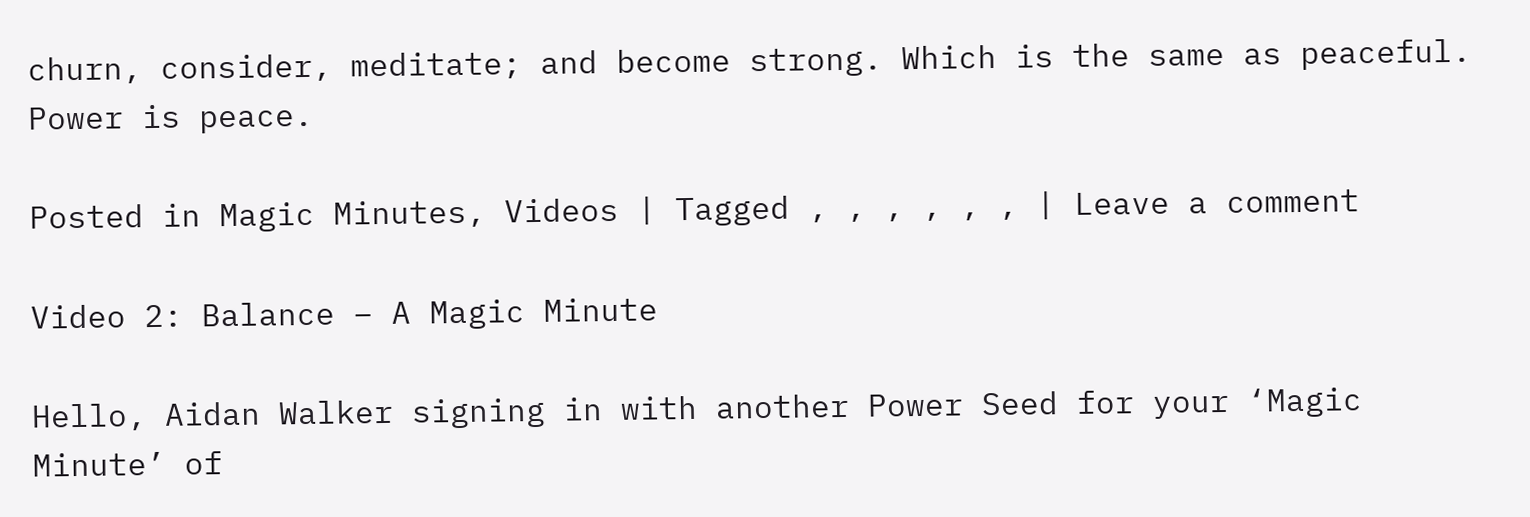churn, consider, meditate; and become strong. Which is the same as peaceful. Power is peace.

Posted in Magic Minutes, Videos | Tagged , , , , , , | Leave a comment

Video 2: Balance – A Magic Minute

Hello, Aidan Walker signing in with another Power Seed for your ‘Magic Minute’ of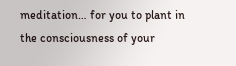meditation… for you to plant in the consciousness of your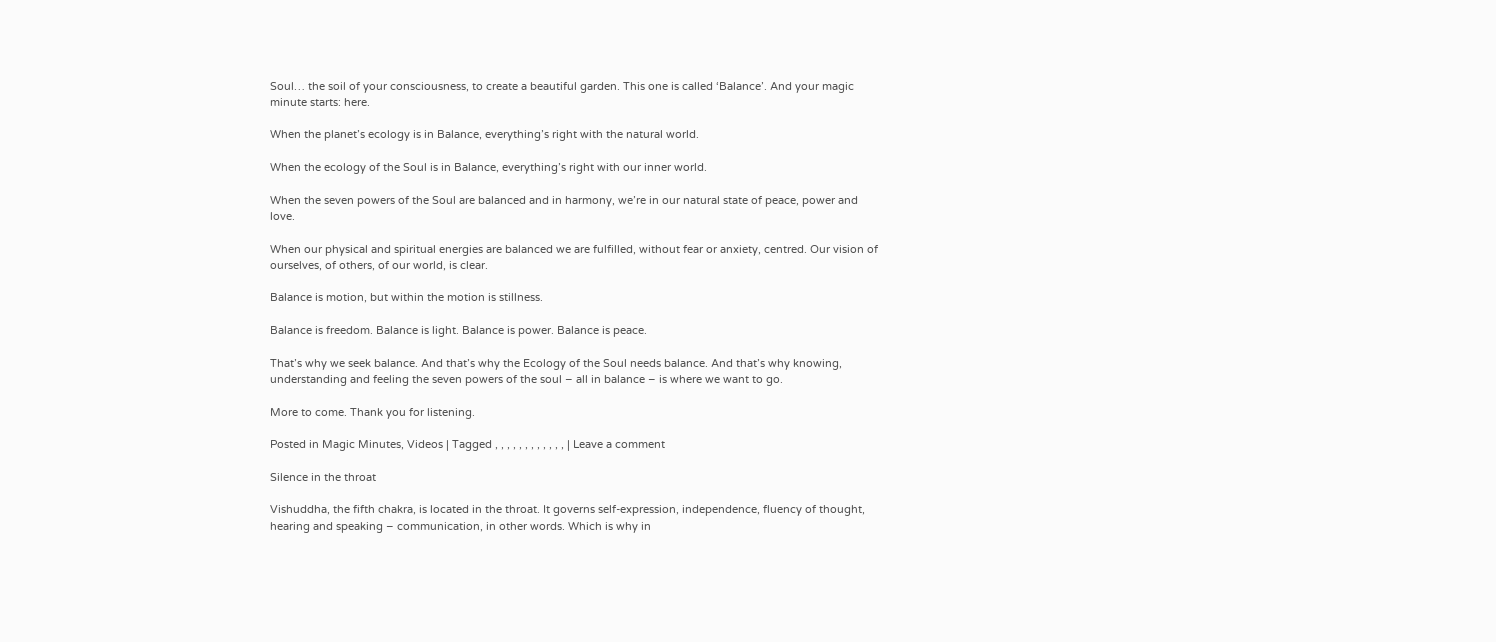Soul… the soil of your consciousness, to create a beautiful garden. This one is called ‘Balance’. And your magic minute starts: here.

When the planet’s ecology is in Balance, everything’s right with the natural world.

When the ecology of the Soul is in Balance, everything’s right with our inner world.

When the seven powers of the Soul are balanced and in harmony, we’re in our natural state of peace, power and love.

When our physical and spiritual energies are balanced we are fulfilled, without fear or anxiety, centred. Our vision of ourselves, of others, of our world, is clear.

Balance is motion, but within the motion is stillness.

Balance is freedom. Balance is light. Balance is power. Balance is peace.

That’s why we seek balance. And that’s why the Ecology of the Soul needs balance. And that’s why knowing, understanding and feeling the seven powers of the soul – all in balance – is where we want to go.

More to come. Thank you for listening.

Posted in Magic Minutes, Videos | Tagged , , , , , , , , , , , , | Leave a comment

Silence in the throat

Vishuddha, the fifth chakra, is located in the throat. It governs self-expression, independence, fluency of thought, hearing and speaking – communication, in other words. Which is why in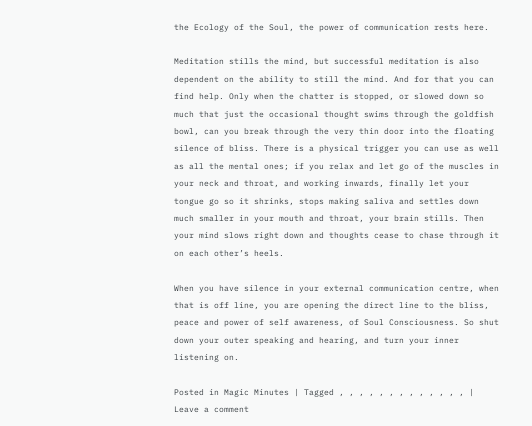the Ecology of the Soul, the power of communication rests here.

Meditation stills the mind, but successful meditation is also dependent on the ability to still the mind. And for that you can find help. Only when the chatter is stopped, or slowed down so much that just the occasional thought swims through the goldfish bowl, can you break through the very thin door into the floating silence of bliss. There is a physical trigger you can use as well as all the mental ones; if you relax and let go of the muscles in your neck and throat, and working inwards, finally let your tongue go so it shrinks, stops making saliva and settles down much smaller in your mouth and throat, your brain stills. Then your mind slows right down and thoughts cease to chase through it on each other’s heels.

When you have silence in your external communication centre, when that is off line, you are opening the direct line to the bliss, peace and power of self awareness, of Soul Consciousness. So shut down your outer speaking and hearing, and turn your inner listening on.

Posted in Magic Minutes | Tagged , , , , , , , , , , , , , | Leave a comment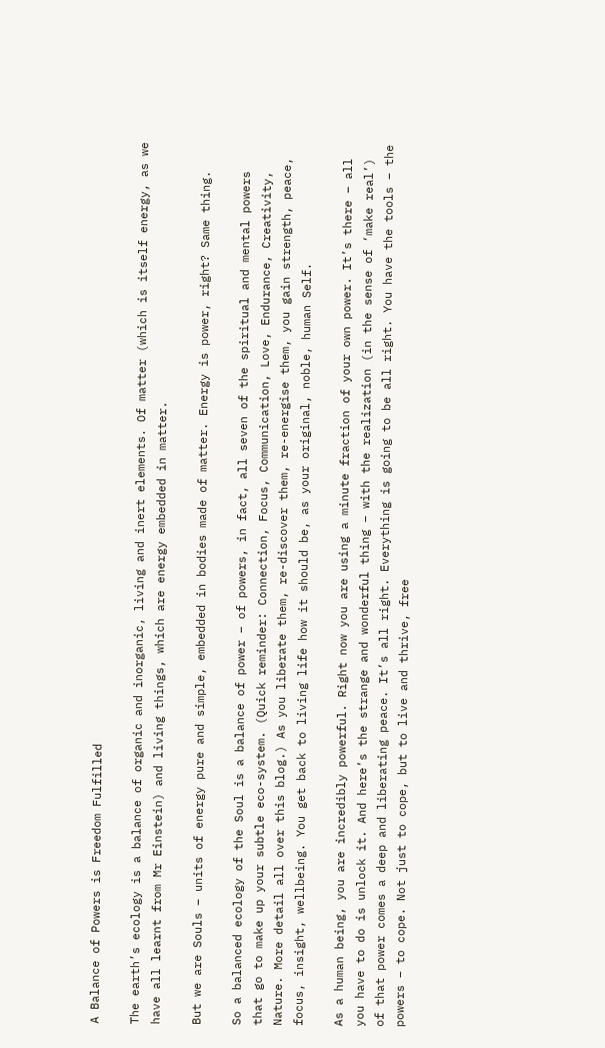A Balance of Powers is Freedom Fulfilled

The earth’s ecology is a balance of organic and inorganic, living and inert elements. Of matter (which is itself energy, as we have all learnt from Mr Einstein) and living things, which are energy embedded in matter.

But we are Souls – units of energy pure and simple, embedded in bodies made of matter. Energy is power, right? Same thing.

So a balanced ecology of the Soul is a balance of power – of powers, in fact, all seven of the spiritual and mental powers that go to make up your subtle eco-system. (Quick reminder: Connection, Focus, Communication, Love, Endurance, Creativity, Nature. More detail all over this blog.) As you liberate them, re-discover them, re-energise them, you gain strength, peace, focus, insight, wellbeing. You get back to living life how it should be, as your original, noble, human Self.

As a human being, you are incredibly powerful. Right now you are using a minute fraction of your own power. It’s there – all you have to do is unlock it. And here’s the strange and wonderful thing – with the realization (in the sense of ‘make real’) of that power comes a deep and liberating peace. It’s all right. Everything is going to be all right. You have the tools – the powers – to cope. Not just to cope, but to live and thrive, free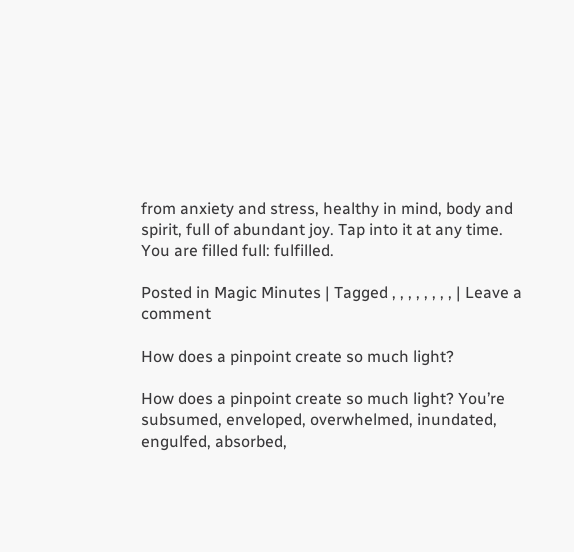from anxiety and stress, healthy in mind, body and spirit, full of abundant joy. Tap into it at any time. You are filled full: fulfilled.

Posted in Magic Minutes | Tagged , , , , , , , , | Leave a comment

How does a pinpoint create so much light?

How does a pinpoint create so much light? You’re subsumed, enveloped, overwhelmed, inundated, engulfed, absorbed,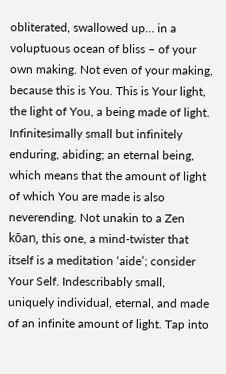obliterated, swallowed up… in a voluptuous ocean of bliss – of your own making. Not even of your making, because this is You. This is Your light, the light of You, a being made of light. Infinitesimally small but infinitely enduring, abiding; an eternal being, which means that the amount of light of which You are made is also neverending. Not unakin to a Zen kōan, this one, a mind-twister that itself is a meditation ‘aide’; consider Your Self. Indescribably small, uniquely individual, eternal, and made of an infinite amount of light. Tap into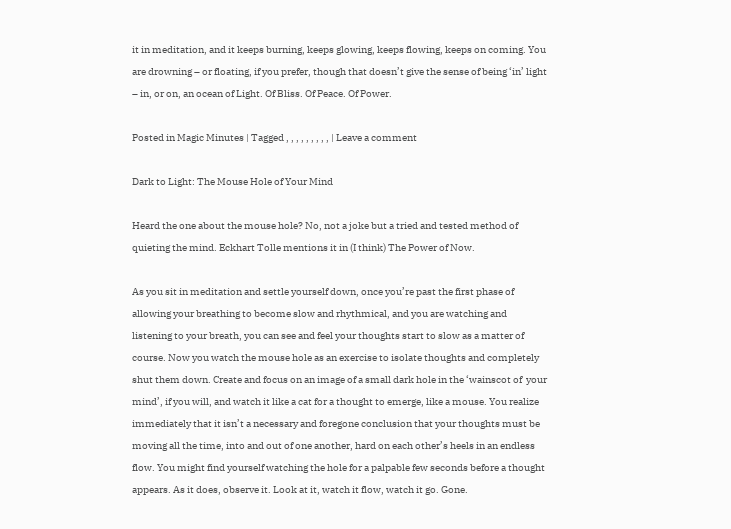it in meditation, and it keeps burning, keeps glowing, keeps flowing, keeps on coming. You are drowning – or floating, if you prefer, though that doesn’t give the sense of being ‘in’ light – in, or on, an ocean of Light. Of Bliss. Of Peace. Of Power.

Posted in Magic Minutes | Tagged , , , , , , , , , | Leave a comment

Dark to Light: The Mouse Hole of Your Mind

Heard the one about the mouse hole? No, not a joke but a tried and tested method of quieting the mind. Eckhart Tolle mentions it in (I think) The Power of Now.

As you sit in meditation and settle yourself down, once you’re past the first phase of allowing your breathing to become slow and rhythmical, and you are watching and listening to your breath, you can see and feel your thoughts start to slow as a matter of course. Now you watch the mouse hole as an exercise to isolate thoughts and completely shut them down. Create and focus on an image of a small dark hole in the ‘wainscot of  your mind’, if you will, and watch it like a cat for a thought to emerge, like a mouse. You realize immediately that it isn’t a necessary and foregone conclusion that your thoughts must be moving all the time, into and out of one another, hard on each other’s heels in an endless flow. You might find yourself watching the hole for a palpable few seconds before a thought appears. As it does, observe it. Look at it, watch it flow, watch it go. Gone.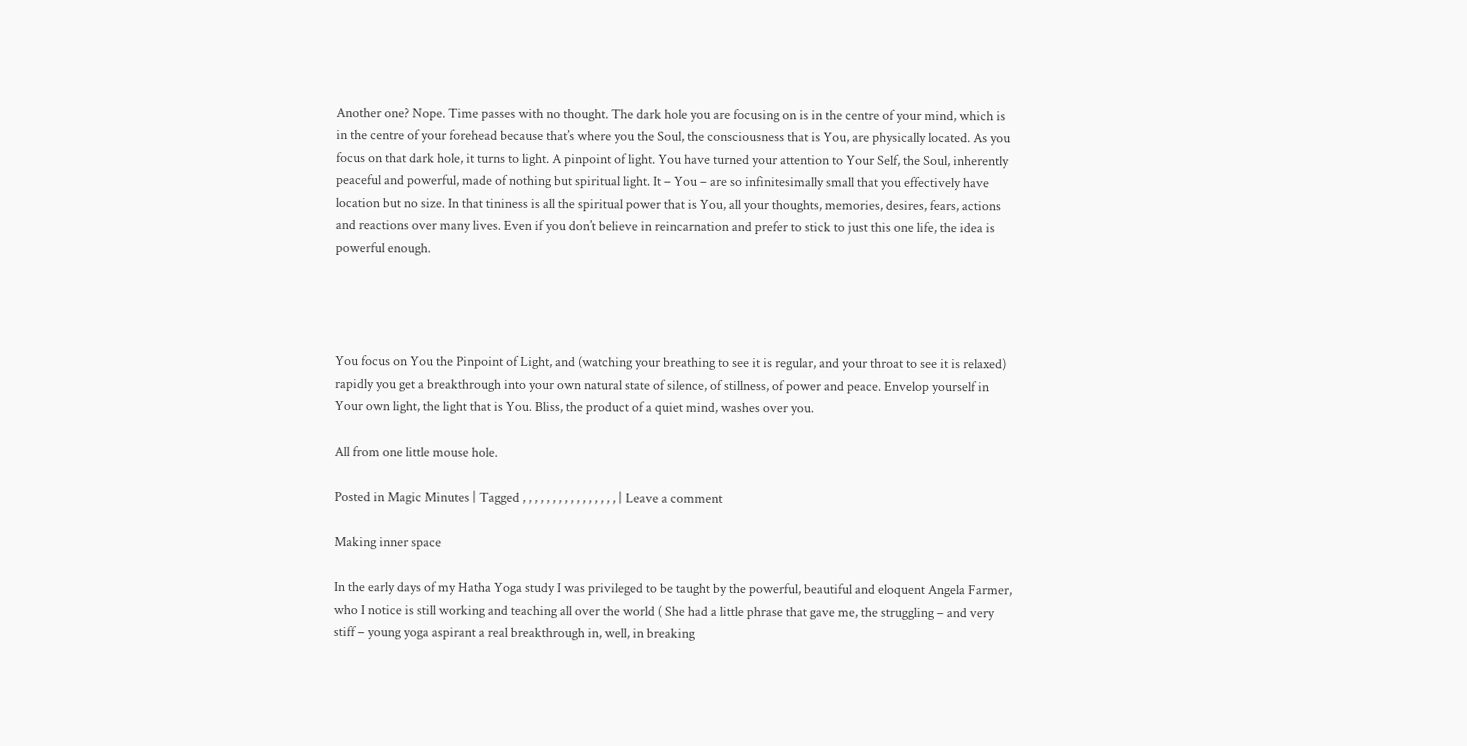Another one? Nope. Time passes with no thought. The dark hole you are focusing on is in the centre of your mind, which is in the centre of your forehead because that’s where you the Soul, the consciousness that is You, are physically located. As you focus on that dark hole, it turns to light. A pinpoint of light. You have turned your attention to Your Self, the Soul, inherently peaceful and powerful, made of nothing but spiritual light. It – You – are so infinitesimally small that you effectively have location but no size. In that tininess is all the spiritual power that is You, all your thoughts, memories, desires, fears, actions and reactions over many lives. Even if you don’t believe in reincarnation and prefer to stick to just this one life, the idea is powerful enough.




You focus on You the Pinpoint of Light, and (watching your breathing to see it is regular, and your throat to see it is relaxed) rapidly you get a breakthrough into your own natural state of silence, of stillness, of power and peace. Envelop yourself in Your own light, the light that is You. Bliss, the product of a quiet mind, washes over you.

All from one little mouse hole.

Posted in Magic Minutes | Tagged , , , , , , , , , , , , , , , , | Leave a comment

Making inner space

In the early days of my Hatha Yoga study I was privileged to be taught by the powerful, beautiful and eloquent Angela Farmer, who I notice is still working and teaching all over the world ( She had a little phrase that gave me, the struggling – and very stiff – young yoga aspirant a real breakthrough in, well, in breaking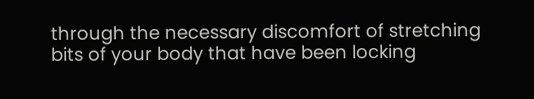through the necessary discomfort of stretching bits of your body that have been locking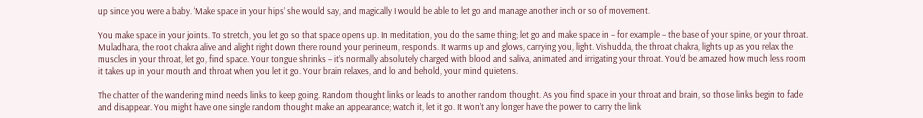up since you were a baby. ‘Make space in your hips’ she would say, and magically I would be able to let go and manage another inch or so of movement.

You make space in your joints. To stretch, you let go so that space opens up. In meditation, you do the same thing; let go and make space in – for example – the base of your spine, or your throat. Muladhara, the root chakra alive and alight right down there round your perineum, responds. It warms up and glows, carrying you, light. Vishudda, the throat chakra, lights up as you relax the muscles in your throat, let go, find space. Your tongue shrinks – it’s normally absolutely charged with blood and saliva, animated and irrigating your throat. You’d be amazed how much less room it takes up in your mouth and throat when you let it go. Your brain relaxes, and lo and behold, your mind quietens.

The chatter of the wandering mind needs links to keep going. Random thought links or leads to another random thought. As you find space in your throat and brain, so those links begin to fade and disappear. You might have one single random thought make an appearance; watch it, let it go. It won’t any longer have the power to carry the link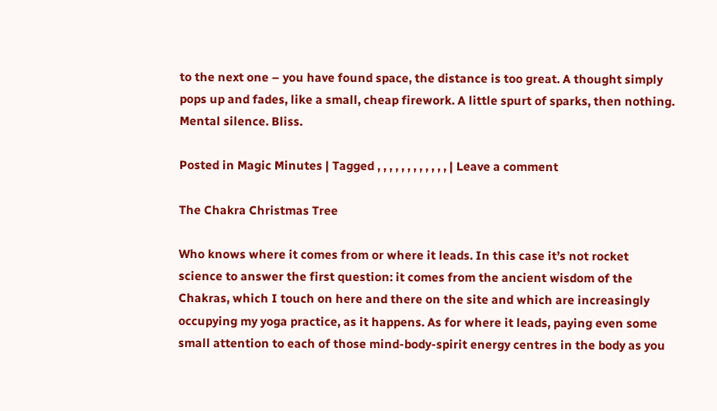to the next one – you have found space, the distance is too great. A thought simply pops up and fades, like a small, cheap firework. A little spurt of sparks, then nothing. Mental silence. Bliss.

Posted in Magic Minutes | Tagged , , , , , , , , , , , , | Leave a comment

The Chakra Christmas Tree

Who knows where it comes from or where it leads. In this case it’s not rocket science to answer the first question: it comes from the ancient wisdom of the Chakras, which I touch on here and there on the site and which are increasingly occupying my yoga practice, as it happens. As for where it leads, paying even some small attention to each of those mind-body-spirit energy centres in the body as you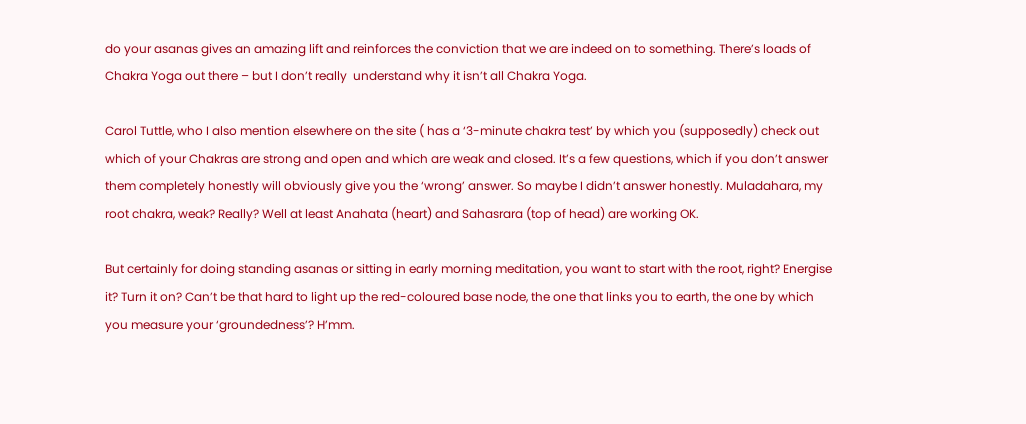do your asanas gives an amazing lift and reinforces the conviction that we are indeed on to something. There’s loads of Chakra Yoga out there – but I don’t really  understand why it isn’t all Chakra Yoga.

Carol Tuttle, who I also mention elsewhere on the site ( has a ‘3-minute chakra test’ by which you (supposedly) check out which of your Chakras are strong and open and which are weak and closed. It’s a few questions, which if you don’t answer them completely honestly will obviously give you the ‘wrong’ answer. So maybe I didn’t answer honestly. Muladahara, my root chakra, weak? Really? Well at least Anahata (heart) and Sahasrara (top of head) are working OK.

But certainly for doing standing asanas or sitting in early morning meditation, you want to start with the root, right? Energise it? Turn it on? Can’t be that hard to light up the red-coloured base node, the one that links you to earth, the one by which you measure your ‘groundedness’? H’mm.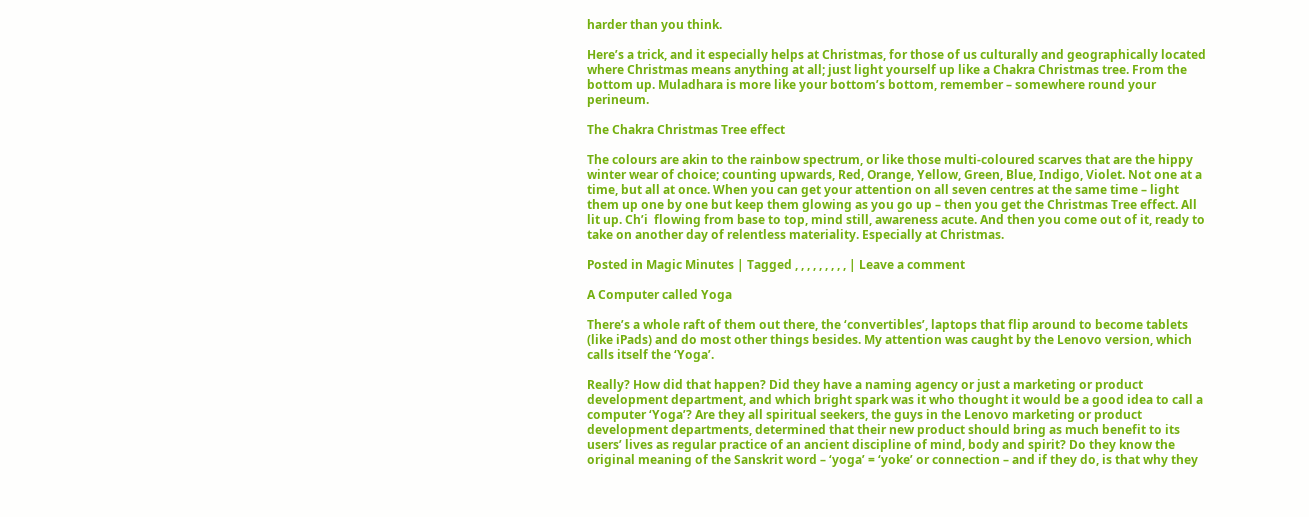harder than you think.

Here’s a trick, and it especially helps at Christmas, for those of us culturally and geographically located where Christmas means anything at all; just light yourself up like a Chakra Christmas tree. From the bottom up. Muladhara is more like your bottom’s bottom, remember – somewhere round your perineum.

The Chakra Christmas Tree effect

The colours are akin to the rainbow spectrum, or like those multi-coloured scarves that are the hippy winter wear of choice; counting upwards, Red, Orange, Yellow, Green, Blue, Indigo, Violet. Not one at a time, but all at once. When you can get your attention on all seven centres at the same time – light them up one by one but keep them glowing as you go up – then you get the Christmas Tree effect. All lit up. Ch’i  flowing from base to top, mind still, awareness acute. And then you come out of it, ready to take on another day of relentless materiality. Especially at Christmas.

Posted in Magic Minutes | Tagged , , , , , , , , , | Leave a comment

A Computer called Yoga

There’s a whole raft of them out there, the ‘convertibles’, laptops that flip around to become tablets (like iPads) and do most other things besides. My attention was caught by the Lenovo version, which calls itself the ‘Yoga’.

Really? How did that happen? Did they have a naming agency or just a marketing or product development department, and which bright spark was it who thought it would be a good idea to call a computer ‘Yoga’? Are they all spiritual seekers, the guys in the Lenovo marketing or product development departments, determined that their new product should bring as much benefit to its users’ lives as regular practice of an ancient discipline of mind, body and spirit? Do they know the original meaning of the Sanskrit word – ‘yoga’ = ‘yoke’ or connection – and if they do, is that why they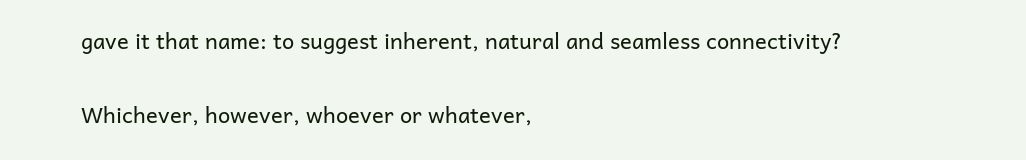gave it that name: to suggest inherent, natural and seamless connectivity?

Whichever, however, whoever or whatever,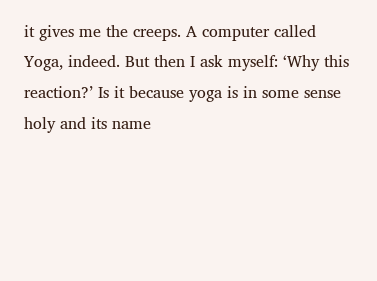it gives me the creeps. A computer called Yoga, indeed. But then I ask myself: ‘Why this reaction?’ Is it because yoga is in some sense holy and its name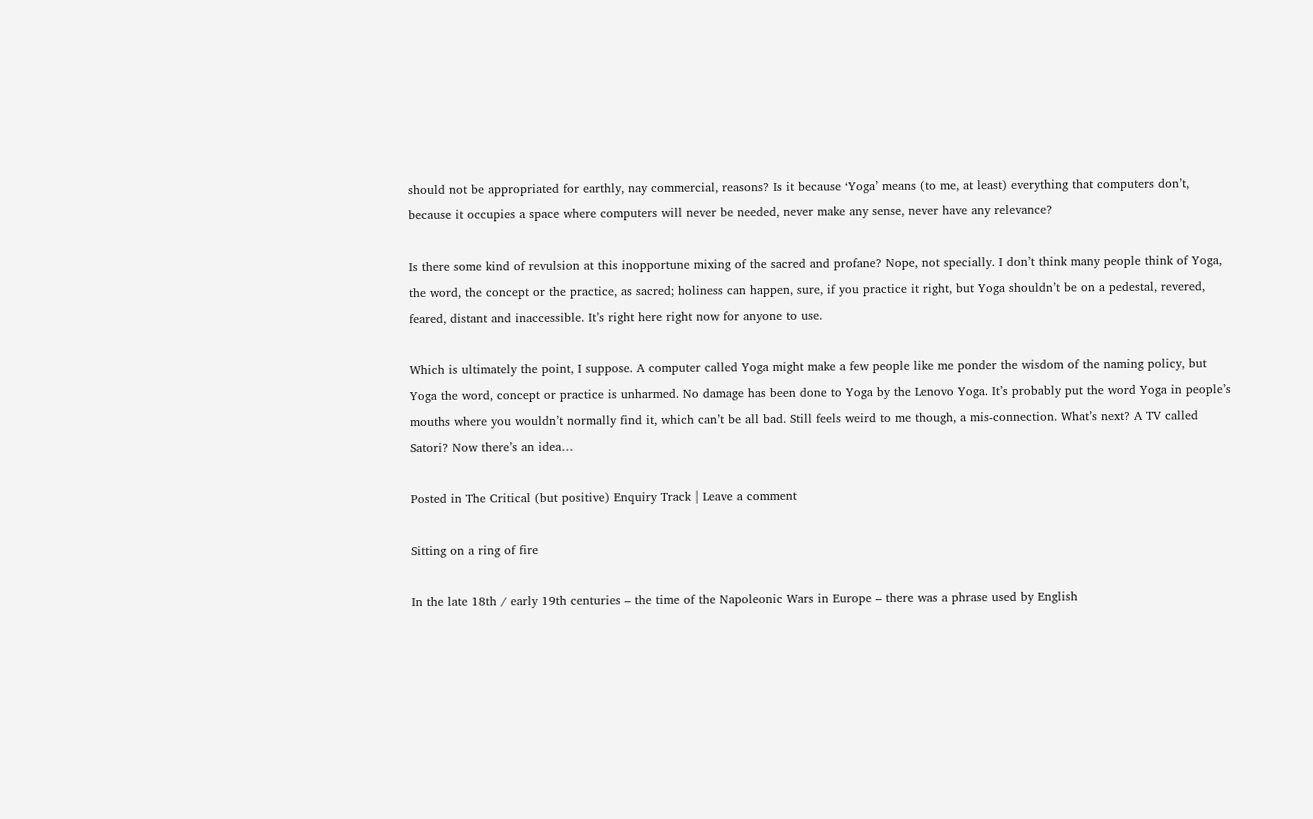should not be appropriated for earthly, nay commercial, reasons? Is it because ‘Yoga’ means (to me, at least) everything that computers don’t, because it occupies a space where computers will never be needed, never make any sense, never have any relevance?

Is there some kind of revulsion at this inopportune mixing of the sacred and profane? Nope, not specially. I don’t think many people think of Yoga, the word, the concept or the practice, as sacred; holiness can happen, sure, if you practice it right, but Yoga shouldn’t be on a pedestal, revered, feared, distant and inaccessible. It’s right here right now for anyone to use.

Which is ultimately the point, I suppose. A computer called Yoga might make a few people like me ponder the wisdom of the naming policy, but Yoga the word, concept or practice is unharmed. No damage has been done to Yoga by the Lenovo Yoga. It’s probably put the word Yoga in people’s mouths where you wouldn’t normally find it, which can’t be all bad. Still feels weird to me though, a mis-connection. What’s next? A TV called Satori? Now there’s an idea…

Posted in The Critical (but positive) Enquiry Track | Leave a comment

Sitting on a ring of fire

In the late 18th / early 19th centuries – the time of the Napoleonic Wars in Europe – there was a phrase used by English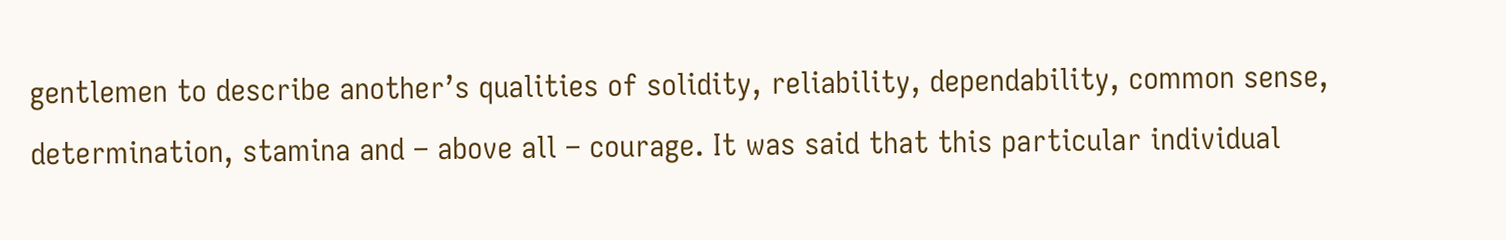gentlemen to describe another’s qualities of solidity, reliability, dependability, common sense, determination, stamina and – above all – courage. It was said that this particular individual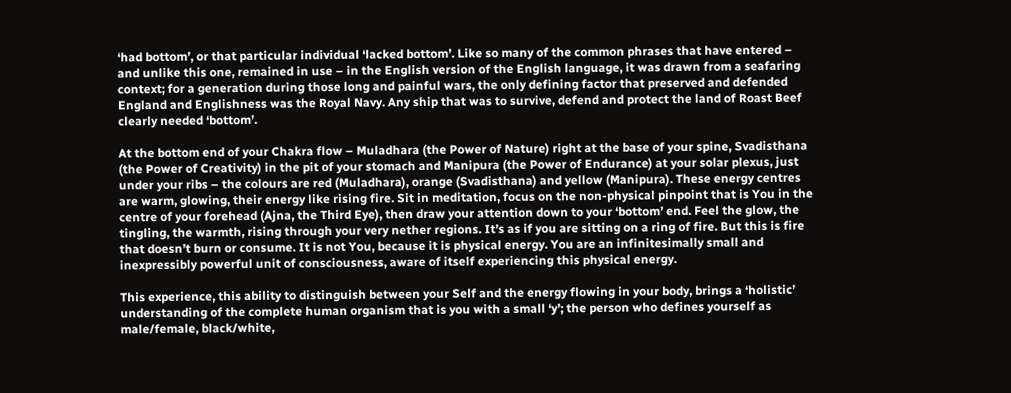‘had bottom’, or that particular individual ‘lacked bottom’. Like so many of the common phrases that have entered – and unlike this one, remained in use – in the English version of the English language, it was drawn from a seafaring context; for a generation during those long and painful wars, the only defining factor that preserved and defended England and Englishness was the Royal Navy. Any ship that was to survive, defend and protect the land of Roast Beef clearly needed ‘bottom’.

At the bottom end of your Chakra flow – Muladhara (the Power of Nature) right at the base of your spine, Svadisthana (the Power of Creativity) in the pit of your stomach and Manipura (the Power of Endurance) at your solar plexus, just under your ribs – the colours are red (Muladhara), orange (Svadisthana) and yellow (Manipura). These energy centres are warm, glowing, their energy like rising fire. Sit in meditation, focus on the non-physical pinpoint that is You in the centre of your forehead (Ajna, the Third Eye), then draw your attention down to your ‘bottom’ end. Feel the glow, the tingling, the warmth, rising through your very nether regions. It’s as if you are sitting on a ring of fire. But this is fire that doesn’t burn or consume. It is not You, because it is physical energy. You are an infinitesimally small and inexpressibly powerful unit of consciousness, aware of itself experiencing this physical energy.

This experience, this ability to distinguish between your Self and the energy flowing in your body, brings a ‘holistic’ understanding of the complete human organism that is you with a small ‘y’; the person who defines yourself as male/female, black/white,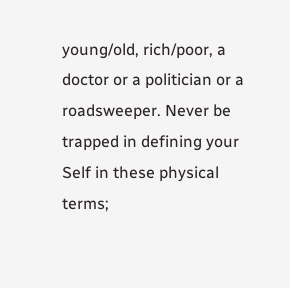young/old, rich/poor, a doctor or a politician or a roadsweeper. Never be trapped in defining your Self in these physical terms;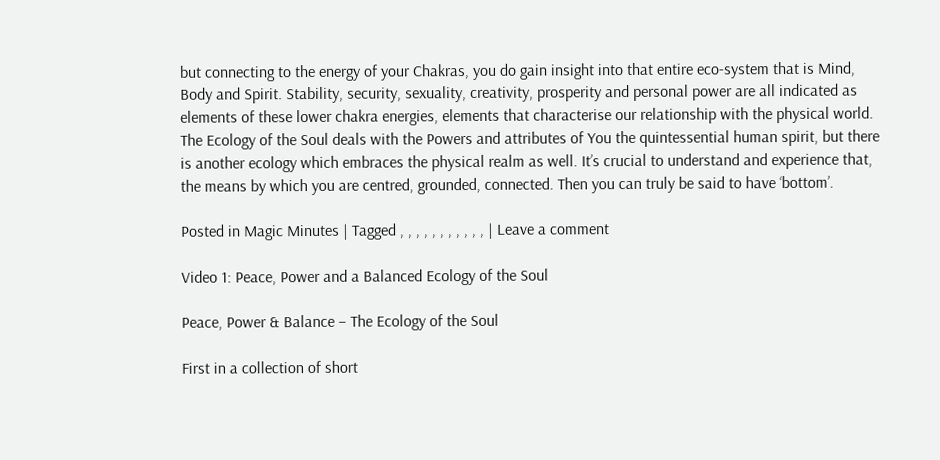but connecting to the energy of your Chakras, you do gain insight into that entire eco-system that is Mind, Body and Spirit. Stability, security, sexuality, creativity, prosperity and personal power are all indicated as elements of these lower chakra energies, elements that characterise our relationship with the physical world. The Ecology of the Soul deals with the Powers and attributes of You the quintessential human spirit, but there is another ecology which embraces the physical realm as well. It’s crucial to understand and experience that, the means by which you are centred, grounded, connected. Then you can truly be said to have ‘bottom’.

Posted in Magic Minutes | Tagged , , , , , , , , , , , | Leave a comment

Video 1: Peace, Power and a Balanced Ecology of the Soul

Peace, Power & Balance – The Ecology of the Soul

First in a collection of short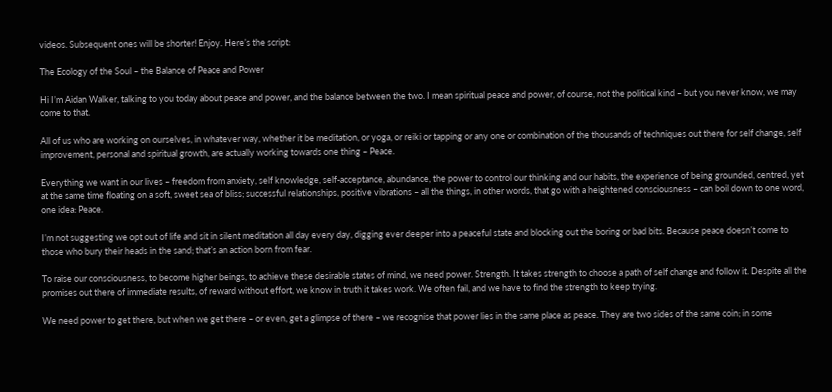videos. Subsequent ones will be shorter! Enjoy. Here’s the script:

The Ecology of the Soul – the Balance of Peace and Power

Hi I’m Aidan Walker, talking to you today about peace and power, and the balance between the two. I mean spiritual peace and power, of course, not the political kind – but you never know, we may come to that.

All of us who are working on ourselves, in whatever way, whether it be meditation, or yoga, or reiki or tapping or any one or combination of the thousands of techniques out there for self change, self improvement, personal and spiritual growth, are actually working towards one thing – Peace.

Everything we want in our lives – freedom from anxiety, self knowledge, self-acceptance, abundance, the power to control our thinking and our habits, the experience of being grounded, centred, yet at the same time floating on a soft, sweet sea of bliss; successful relationships, positive vibrations – all the things, in other words, that go with a heightened consciousness – can boil down to one word, one idea: Peace.

I’m not suggesting we opt out of life and sit in silent meditation all day every day, digging ever deeper into a peaceful state and blocking out the boring or bad bits. Because peace doesn’t come to those who bury their heads in the sand; that’s an action born from fear.

To raise our consciousness, to become higher beings, to achieve these desirable states of mind, we need power. Strength. It takes strength to choose a path of self change and follow it. Despite all the promises out there of immediate results, of reward without effort, we know in truth it takes work. We often fail, and we have to find the strength to keep trying.

We need power to get there, but when we get there – or even, get a glimpse of there – we recognise that power lies in the same place as peace. They are two sides of the same coin; in some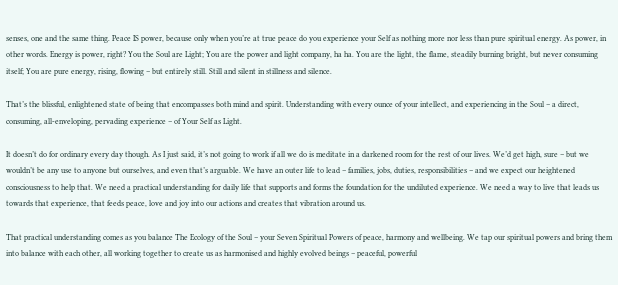senses, one and the same thing. Peace IS power, because only when you’re at true peace do you experience your Self as nothing more nor less than pure spiritual energy. As power, in other words. Energy is power, right? You the Soul are Light; You are the power and light company, ha ha. You are the light, the flame, steadily burning bright, but never consuming itself; You are pure energy, rising, flowing – but entirely still. Still and silent in stillness and silence.

That’s the blissful, enlightened state of being that encompasses both mind and spirit. Understanding with every ounce of your intellect, and experiencing in the Soul – a direct, consuming, all-enveloping, pervading experience – of Your Self as Light.

It doesn’t do for ordinary every day though. As I just said, it’s not going to work if all we do is meditate in a darkened room for the rest of our lives. We’d get high, sure – but we wouldn’t be any use to anyone but ourselves, and even that’s arguable. We have an outer life to lead – families, jobs, duties, responsibilities – and we expect our heightened consciousness to help that. We need a practical understanding for daily life that supports and forms the foundation for the undiluted experience. We need a way to live that leads us towards that experience, that feeds peace, love and joy into our actions and creates that vibration around us.

That practical understanding comes as you balance The Ecology of the Soul – your Seven Spiritual Powers of peace, harmony and wellbeing. We tap our spiritual powers and bring them into balance with each other, all working together to create us as harmonised and highly evolved beings – peaceful, powerful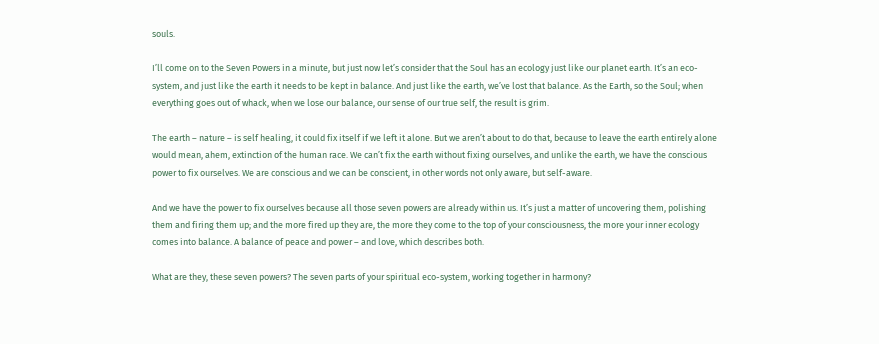souls.

I’ll come on to the Seven Powers in a minute, but just now let’s consider that the Soul has an ecology just like our planet earth. It’s an eco-system, and just like the earth it needs to be kept in balance. And just like the earth, we’ve lost that balance. As the Earth, so the Soul; when everything goes out of whack, when we lose our balance, our sense of our true self, the result is grim.

The earth – nature – is self healing, it could fix itself if we left it alone. But we aren’t about to do that, because to leave the earth entirely alone would mean, ahem, extinction of the human race. We can’t fix the earth without fixing ourselves, and unlike the earth, we have the conscious power to fix ourselves. We are conscious and we can be conscient, in other words not only aware, but self-aware.

And we have the power to fix ourselves because all those seven powers are already within us. It’s just a matter of uncovering them, polishing them and firing them up; and the more fired up they are, the more they come to the top of your consciousness, the more your inner ecology comes into balance. A balance of peace and power – and love, which describes both.

What are they, these seven powers? The seven parts of your spiritual eco-system, working together in harmony?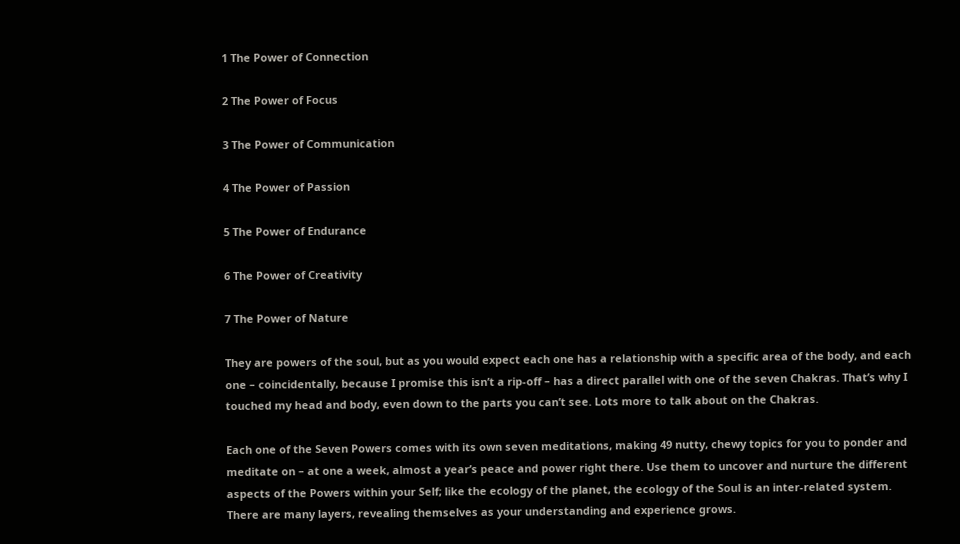1 The Power of Connection

2 The Power of Focus

3 The Power of Communication

4 The Power of Passion

5 The Power of Endurance

6 The Power of Creativity

7 The Power of Nature

They are powers of the soul, but as you would expect each one has a relationship with a specific area of the body, and each one – coincidentally, because I promise this isn’t a rip-off – has a direct parallel with one of the seven Chakras. That’s why I touched my head and body, even down to the parts you can’t see. Lots more to talk about on the Chakras.

Each one of the Seven Powers comes with its own seven meditations, making 49 nutty, chewy topics for you to ponder and meditate on – at one a week, almost a year’s peace and power right there. Use them to uncover and nurture the different aspects of the Powers within your Self; like the ecology of the planet, the ecology of the Soul is an inter-related system. There are many layers, revealing themselves as your understanding and experience grows.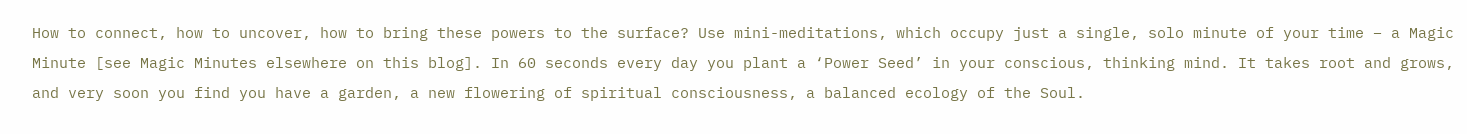How to connect, how to uncover, how to bring these powers to the surface? Use mini-meditations, which occupy just a single, solo minute of your time – a Magic Minute [see Magic Minutes elsewhere on this blog]. In 60 seconds every day you plant a ‘Power Seed’ in your conscious, thinking mind. It takes root and grows, and very soon you find you have a garden, a new flowering of spiritual consciousness, a balanced ecology of the Soul.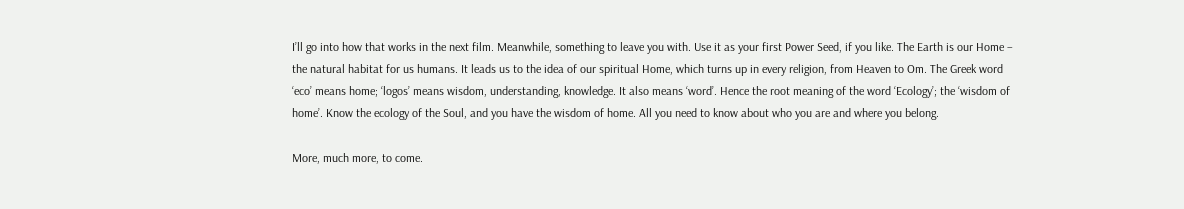I’ll go into how that works in the next film. Meanwhile, something to leave you with. Use it as your first Power Seed, if you like. The Earth is our Home – the natural habitat for us humans. It leads us to the idea of our spiritual Home, which turns up in every religion, from Heaven to Om. The Greek word ‘eco’ means home; ‘logos’ means wisdom, understanding, knowledge. It also means ‘word’. Hence the root meaning of the word ‘Ecology’; the ‘wisdom of home’. Know the ecology of the Soul, and you have the wisdom of home. All you need to know about who you are and where you belong.

More, much more, to come.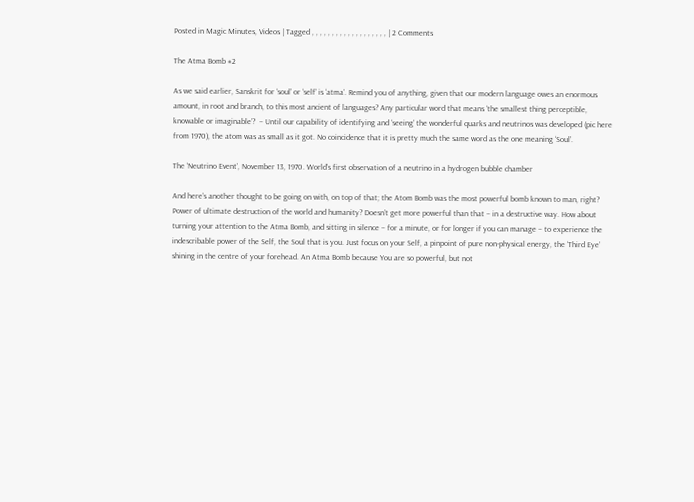Posted in Magic Minutes, Videos | Tagged , , , , , , , , , , , , , , , , , , , | 2 Comments

The Atma Bomb #2

As we said earlier, Sanskrit for ‘soul’ or ‘self’ is ‘atma’. Remind you of anything, given that our modern language owes an enormous amount, in root and branch, to this most ancient of languages? Any particular word that means ‘the smallest thing perceptible, knowable or imaginable’?  – Until our capability of identifying and ‘seeing’ the wonderful quarks and neutrinos was developed (pic here from 1970), the atom was as small as it got. No coincidence that it is pretty much the same word as the one meaning ‘Soul’.

The ‘Neutrino Event’, November 13, 1970. World’s first observation of a neutrino in a hydrogen bubble chamber

And here’s another thought to be going on with, on top of that; the Atom Bomb was the most powerful bomb known to man, right? Power of ultimate destruction of the world and humanity? Doesn’t get more powerful than that – in a destructive way. How about turning your attention to the Atma Bomb, and sitting in silence – for a minute, or for longer if you can manage – to experience the indescribable power of the Self, the Soul that is you. Just focus on your Self, a pinpoint of pure non-physical energy, the ‘Third Eye’ shining in the centre of your forehead. An Atma Bomb because You are so powerful, but not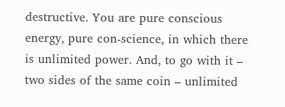destructive. You are pure conscious energy, pure con-science, in which there is unlimited power. And, to go with it – two sides of the same coin – unlimited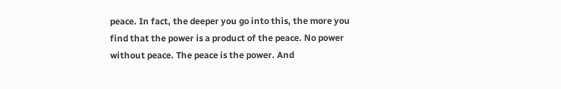peace. In fact, the deeper you go into this, the more you find that the power is a product of the peace. No power without peace. The peace is the power. And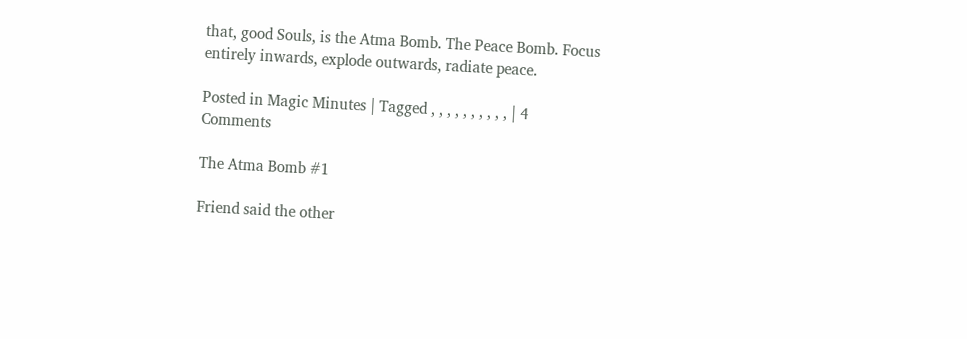that, good Souls, is the Atma Bomb. The Peace Bomb. Focus entirely inwards, explode outwards, radiate peace.

Posted in Magic Minutes | Tagged , , , , , , , , , , | 4 Comments

The Atma Bomb #1

Friend said the other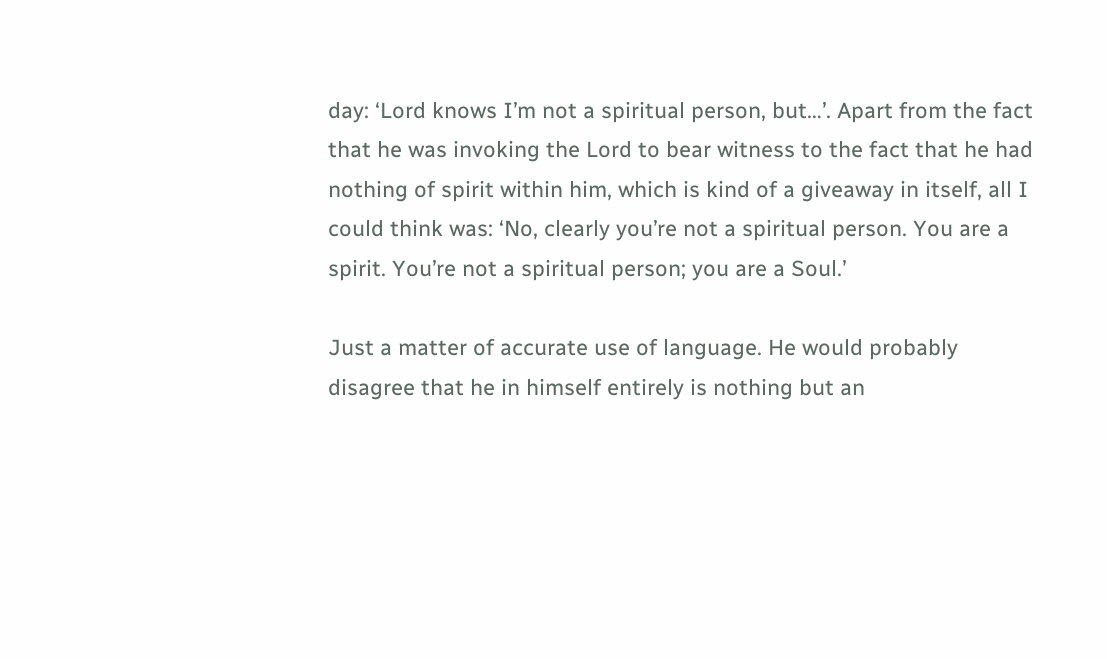day: ‘Lord knows I’m not a spiritual person, but…’. Apart from the fact that he was invoking the Lord to bear witness to the fact that he had nothing of spirit within him, which is kind of a giveaway in itself, all I could think was: ‘No, clearly you’re not a spiritual person. You are a spirit. You’re not a spiritual person; you are a Soul.’

Just a matter of accurate use of language. He would probably disagree that he in himself entirely is nothing but an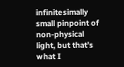infinitesimally small pinpoint of non-physical light, but that’s what I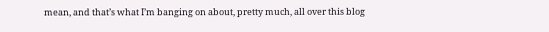mean, and that’s what I’m banging on about, pretty much, all over this blog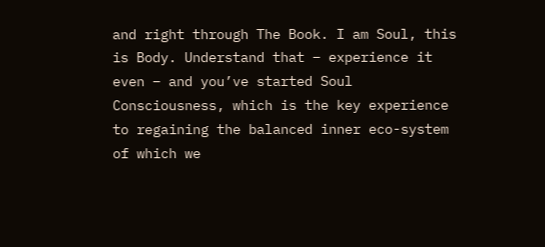and right through The Book. I am Soul, this is Body. Understand that – experience it even – and you’ve started Soul Consciousness, which is the key experience to regaining the balanced inner eco-system of which we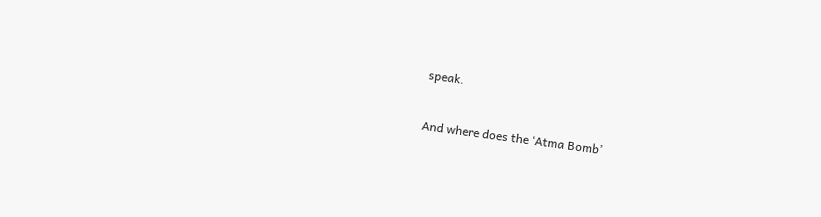speak.

And where does the ‘Atma Bomb’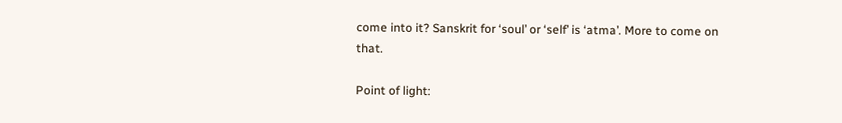come into it? Sanskrit for ‘soul’ or ‘self’ is ‘atma’. More to come on that.

Point of light: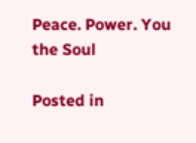Peace. Power. You the Soul

Posted in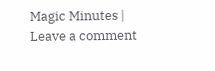Magic Minutes | Leave a comment